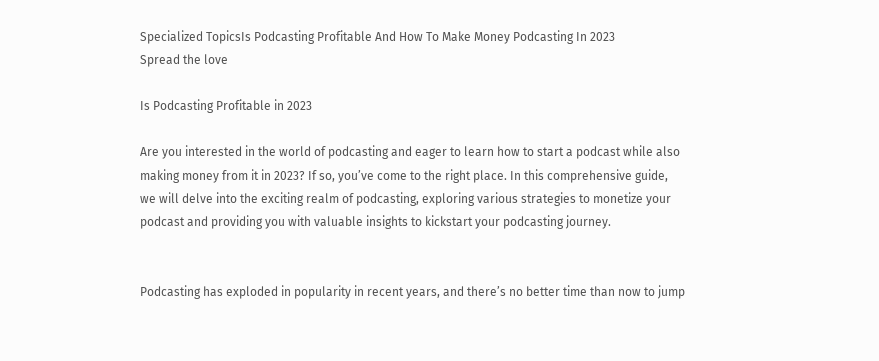Specialized TopicsIs Podcasting Profitable And How To Make Money Podcasting In 2023
Spread the love

Is Podcasting Profitable in 2023

Are you interested in the world of podcasting and eager to learn how to start a podcast while also making money from it in 2023? If so, you’ve come to the right place. In this comprehensive guide, we will delve into the exciting realm of podcasting, exploring various strategies to monetize your podcast and providing you with valuable insights to kickstart your podcasting journey.


Podcasting has exploded in popularity in recent years, and there’s no better time than now to jump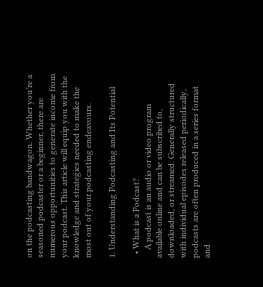on the podcasting bandwagon. Whether you’re a seasoned podcaster or a beginner, there are numerous opportunities to generate income from your podcast. This article will equip you with the knowledge and strategies needed to make the most out of your podcasting endeavours.

1. Understanding Podcasting and Its Potential

  • What is a Podcast?
    A podcast is an audio or video program available online and can be subscribed to, downloaded, or streamed. Generally structured with individual episodes released periodically, podcasts are often produced in a series format and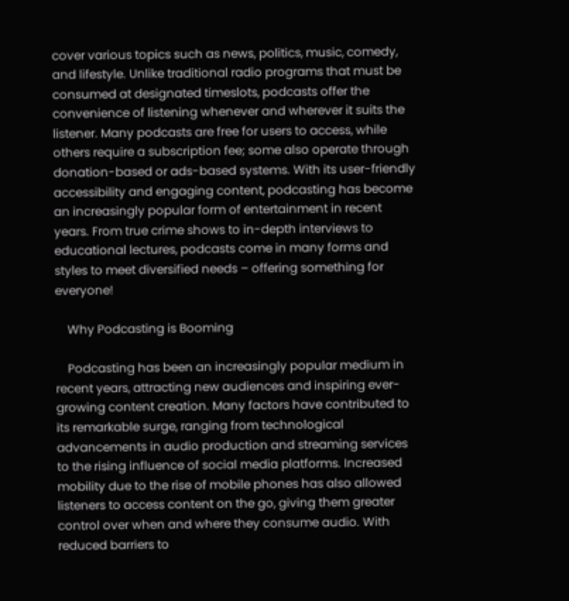cover various topics such as news, politics, music, comedy, and lifestyle. Unlike traditional radio programs that must be consumed at designated timeslots, podcasts offer the convenience of listening whenever and wherever it suits the listener. Many podcasts are free for users to access, while others require a subscription fee; some also operate through donation-based or ads-based systems. With its user-friendly accessibility and engaging content, podcasting has become an increasingly popular form of entertainment in recent years. From true crime shows to in-depth interviews to educational lectures, podcasts come in many forms and styles to meet diversified needs – offering something for everyone!

    Why Podcasting is Booming

    Podcasting has been an increasingly popular medium in recent years, attracting new audiences and inspiring ever-growing content creation. Many factors have contributed to its remarkable surge, ranging from technological advancements in audio production and streaming services to the rising influence of social media platforms. Increased mobility due to the rise of mobile phones has also allowed listeners to access content on the go, giving them greater control over when and where they consume audio. With reduced barriers to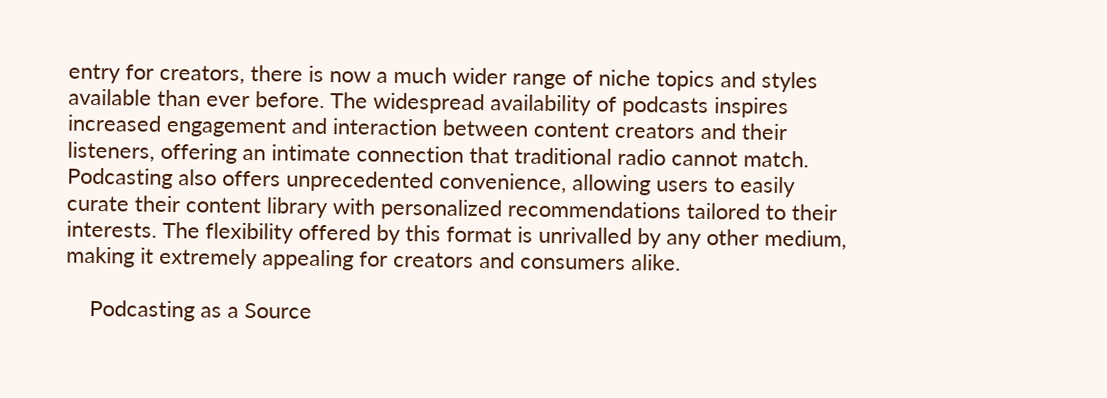entry for creators, there is now a much wider range of niche topics and styles available than ever before. The widespread availability of podcasts inspires increased engagement and interaction between content creators and their listeners, offering an intimate connection that traditional radio cannot match. Podcasting also offers unprecedented convenience, allowing users to easily curate their content library with personalized recommendations tailored to their interests. The flexibility offered by this format is unrivalled by any other medium, making it extremely appealing for creators and consumers alike.

    Podcasting as a Source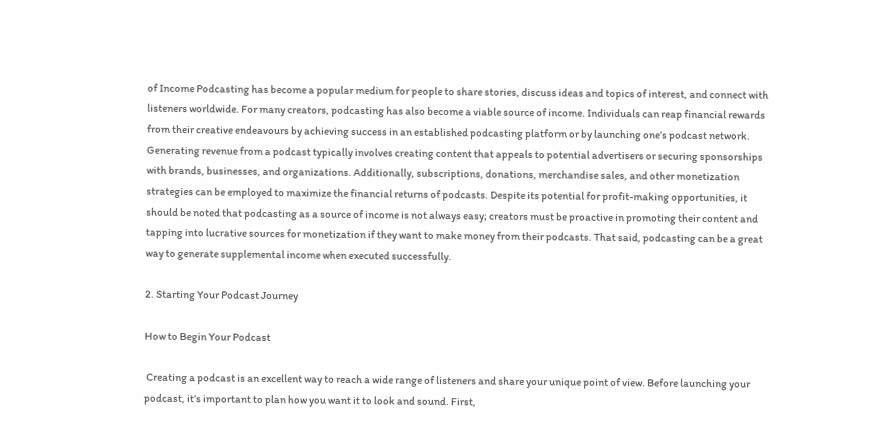of Income Podcasting has become a popular medium for people to share stories, discuss ideas and topics of interest, and connect with listeners worldwide. For many creators, podcasting has also become a viable source of income. Individuals can reap financial rewards from their creative endeavours by achieving success in an established podcasting platform or by launching one’s podcast network. Generating revenue from a podcast typically involves creating content that appeals to potential advertisers or securing sponsorships with brands, businesses, and organizations. Additionally, subscriptions, donations, merchandise sales, and other monetization strategies can be employed to maximize the financial returns of podcasts. Despite its potential for profit-making opportunities, it should be noted that podcasting as a source of income is not always easy; creators must be proactive in promoting their content and tapping into lucrative sources for monetization if they want to make money from their podcasts. That said, podcasting can be a great way to generate supplemental income when executed successfully.

2. Starting Your Podcast Journey

How to Begin Your Podcast

 Creating a podcast is an excellent way to reach a wide range of listeners and share your unique point of view. Before launching your podcast, it’s important to plan how you want it to look and sound. First,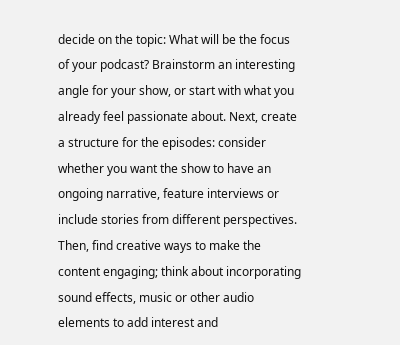decide on the topic: What will be the focus of your podcast? Brainstorm an interesting angle for your show, or start with what you already feel passionate about. Next, create a structure for the episodes: consider whether you want the show to have an ongoing narrative, feature interviews or include stories from different perspectives. Then, find creative ways to make the content engaging; think about incorporating sound effects, music or other audio elements to add interest and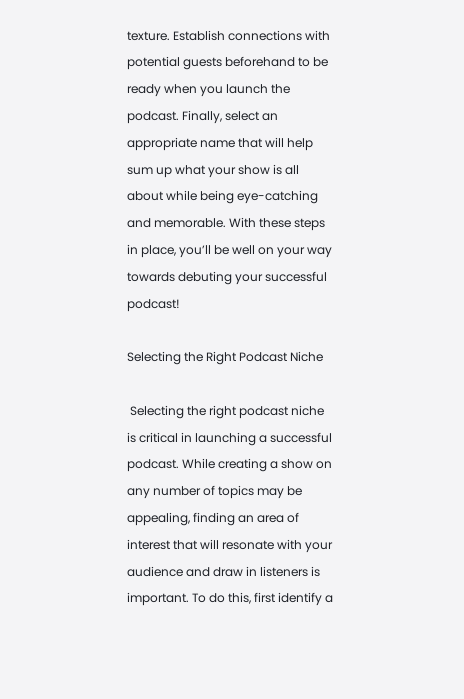texture. Establish connections with potential guests beforehand to be ready when you launch the podcast. Finally, select an appropriate name that will help sum up what your show is all about while being eye-catching and memorable. With these steps in place, you’ll be well on your way towards debuting your successful podcast!

Selecting the Right Podcast Niche

 Selecting the right podcast niche is critical in launching a successful podcast. While creating a show on any number of topics may be appealing, finding an area of interest that will resonate with your audience and draw in listeners is important. To do this, first identify a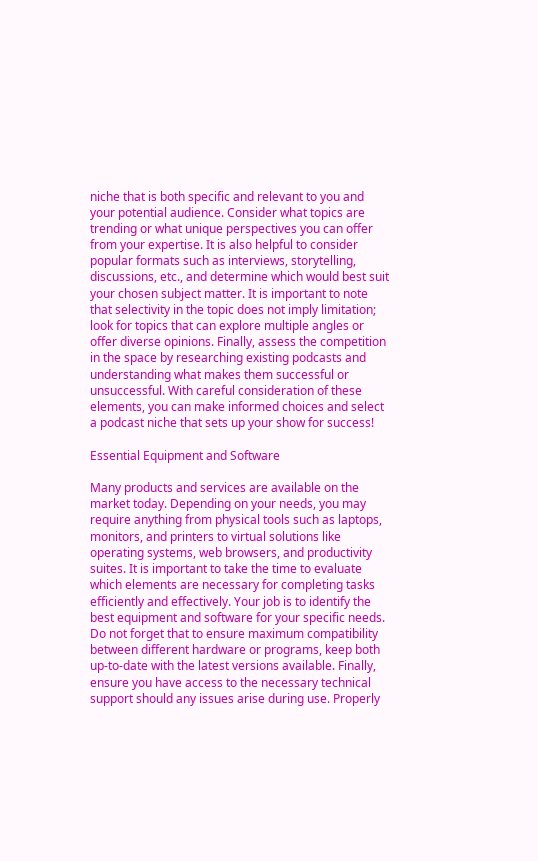niche that is both specific and relevant to you and your potential audience. Consider what topics are trending or what unique perspectives you can offer from your expertise. It is also helpful to consider popular formats such as interviews, storytelling, discussions, etc., and determine which would best suit your chosen subject matter. It is important to note that selectivity in the topic does not imply limitation; look for topics that can explore multiple angles or offer diverse opinions. Finally, assess the competition in the space by researching existing podcasts and understanding what makes them successful or unsuccessful. With careful consideration of these elements, you can make informed choices and select a podcast niche that sets up your show for success!

Essential Equipment and Software

Many products and services are available on the market today. Depending on your needs, you may require anything from physical tools such as laptops, monitors, and printers to virtual solutions like operating systems, web browsers, and productivity suites. It is important to take the time to evaluate which elements are necessary for completing tasks efficiently and effectively. Your job is to identify the best equipment and software for your specific needs. Do not forget that to ensure maximum compatibility between different hardware or programs, keep both up-to-date with the latest versions available. Finally, ensure you have access to the necessary technical support should any issues arise during use. Properly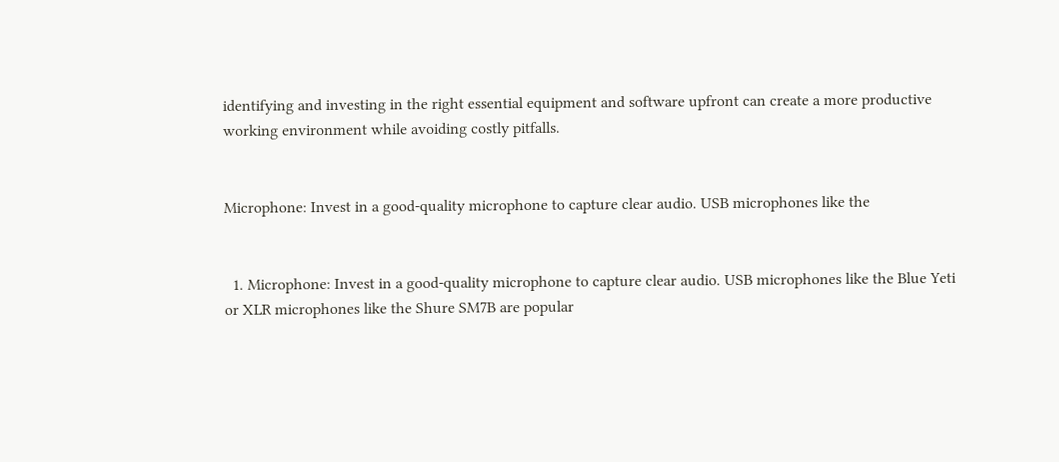identifying and investing in the right essential equipment and software upfront can create a more productive working environment while avoiding costly pitfalls.


Microphone: Invest in a good-quality microphone to capture clear audio. USB microphones like the


  1. Microphone: Invest in a good-quality microphone to capture clear audio. USB microphones like the Blue Yeti or XLR microphones like the Shure SM7B are popular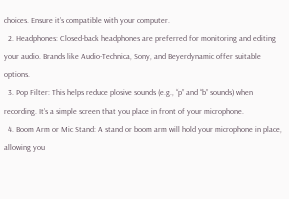choices. Ensure it’s compatible with your computer.
  2. Headphones: Closed-back headphones are preferred for monitoring and editing your audio. Brands like Audio-Technica, Sony, and Beyerdynamic offer suitable options.
  3. Pop Filter: This helps reduce plosive sounds (e.g., “p” and “b” sounds) when recording. It’s a simple screen that you place in front of your microphone.
  4. Boom Arm or Mic Stand: A stand or boom arm will hold your microphone in place, allowing you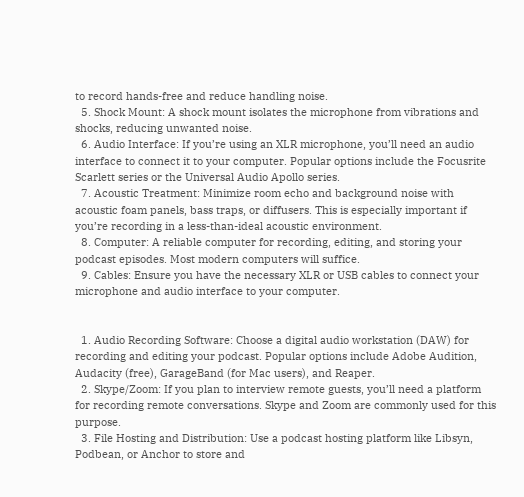to record hands-free and reduce handling noise.
  5. Shock Mount: A shock mount isolates the microphone from vibrations and shocks, reducing unwanted noise.
  6. Audio Interface: If you’re using an XLR microphone, you’ll need an audio interface to connect it to your computer. Popular options include the Focusrite Scarlett series or the Universal Audio Apollo series.
  7. Acoustic Treatment: Minimize room echo and background noise with acoustic foam panels, bass traps, or diffusers. This is especially important if you’re recording in a less-than-ideal acoustic environment.
  8. Computer: A reliable computer for recording, editing, and storing your podcast episodes. Most modern computers will suffice.
  9. Cables: Ensure you have the necessary XLR or USB cables to connect your microphone and audio interface to your computer.


  1. Audio Recording Software: Choose a digital audio workstation (DAW) for recording and editing your podcast. Popular options include Adobe Audition, Audacity (free), GarageBand (for Mac users), and Reaper.
  2. Skype/Zoom: If you plan to interview remote guests, you’ll need a platform for recording remote conversations. Skype and Zoom are commonly used for this purpose.
  3. File Hosting and Distribution: Use a podcast hosting platform like Libsyn, Podbean, or Anchor to store and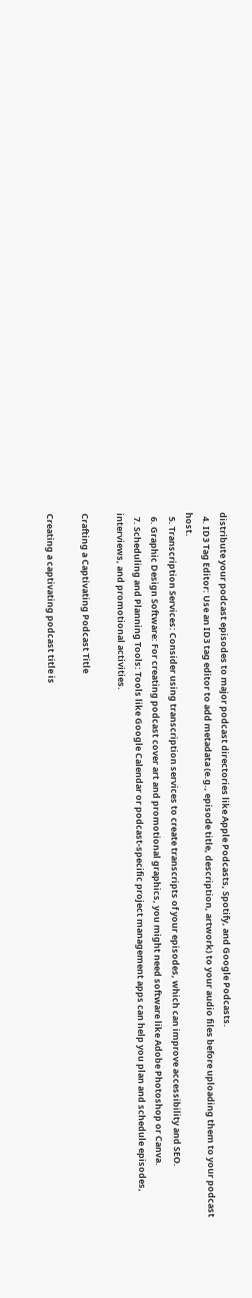distribute your podcast episodes to major podcast directories like Apple Podcasts, Spotify, and Google Podcasts.
  4. ID3 Tag Editor: Use an ID3 tag editor to add metadata (e.g., episode title, description, artwork) to your audio files before uploading them to your podcast host.
  5. Transcription Services: Consider using transcription services to create transcripts of your episodes, which can improve accessibility and SEO.
  6. Graphic Design Software: For creating podcast cover art and promotional graphics, you might need software like Adobe Photoshop or Canva.
  7. Scheduling and Planning Tools: Tools like Google Calendar or podcast-specific project management apps can help you plan and schedule episodes, interviews, and promotional activities.

Crafting a Captivating Podcast Title

Creating a captivating podcast title is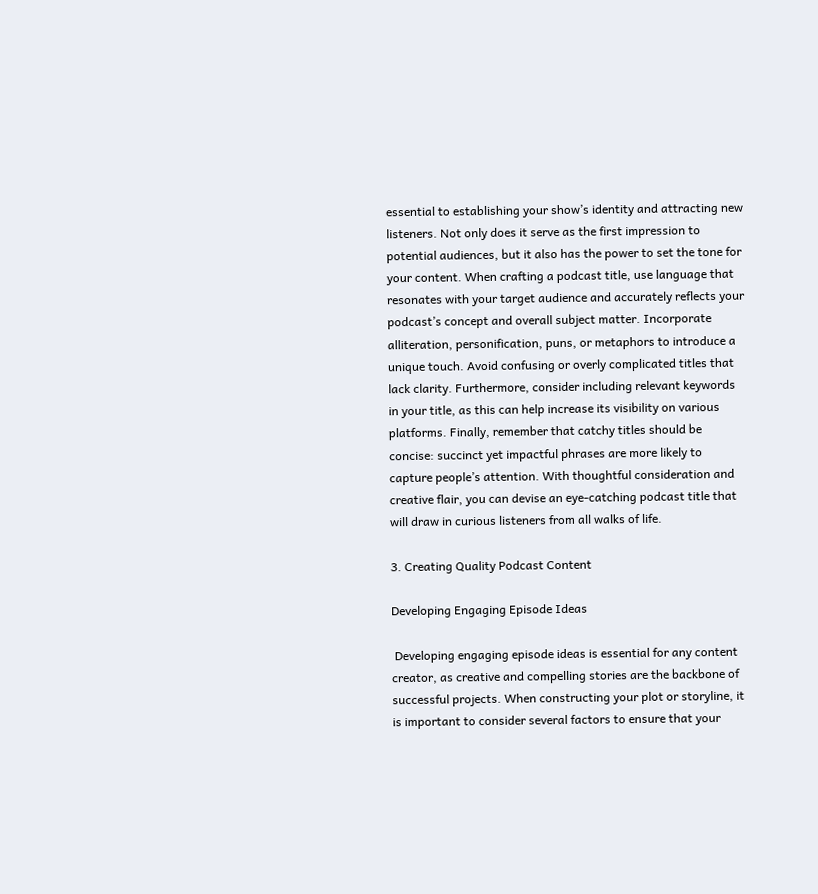essential to establishing your show’s identity and attracting new listeners. Not only does it serve as the first impression to potential audiences, but it also has the power to set the tone for your content. When crafting a podcast title, use language that resonates with your target audience and accurately reflects your podcast’s concept and overall subject matter. Incorporate alliteration, personification, puns, or metaphors to introduce a unique touch. Avoid confusing or overly complicated titles that lack clarity. Furthermore, consider including relevant keywords in your title, as this can help increase its visibility on various platforms. Finally, remember that catchy titles should be concise: succinct yet impactful phrases are more likely to capture people’s attention. With thoughtful consideration and creative flair, you can devise an eye-catching podcast title that will draw in curious listeners from all walks of life.

3. Creating Quality Podcast Content

Developing Engaging Episode Ideas

 Developing engaging episode ideas is essential for any content creator, as creative and compelling stories are the backbone of successful projects. When constructing your plot or storyline, it is important to consider several factors to ensure that your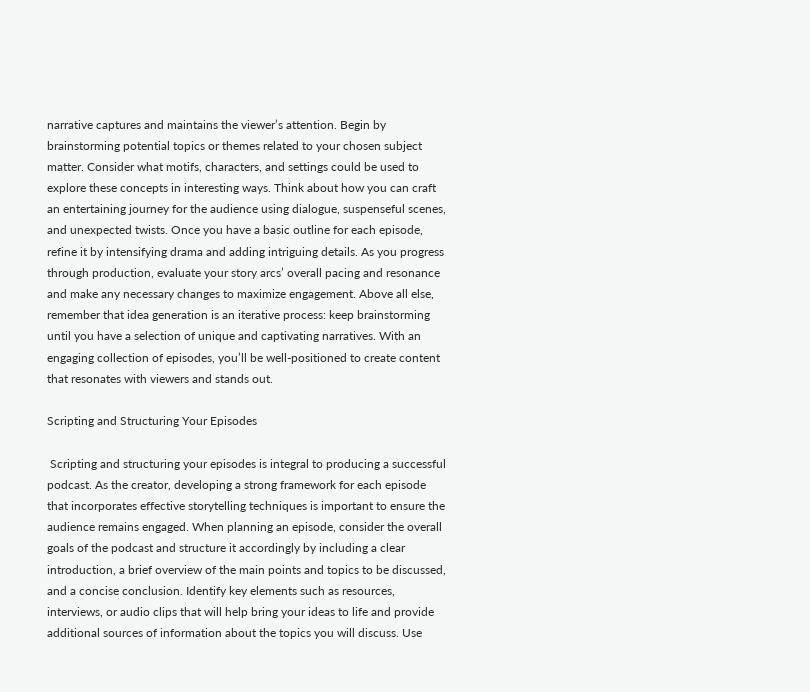narrative captures and maintains the viewer’s attention. Begin by brainstorming potential topics or themes related to your chosen subject matter. Consider what motifs, characters, and settings could be used to explore these concepts in interesting ways. Think about how you can craft an entertaining journey for the audience using dialogue, suspenseful scenes, and unexpected twists. Once you have a basic outline for each episode, refine it by intensifying drama and adding intriguing details. As you progress through production, evaluate your story arcs’ overall pacing and resonance and make any necessary changes to maximize engagement. Above all else, remember that idea generation is an iterative process: keep brainstorming until you have a selection of unique and captivating narratives. With an engaging collection of episodes, you’ll be well-positioned to create content that resonates with viewers and stands out.

Scripting and Structuring Your Episodes

 Scripting and structuring your episodes is integral to producing a successful podcast. As the creator, developing a strong framework for each episode that incorporates effective storytelling techniques is important to ensure the audience remains engaged. When planning an episode, consider the overall goals of the podcast and structure it accordingly by including a clear introduction, a brief overview of the main points and topics to be discussed, and a concise conclusion. Identify key elements such as resources, interviews, or audio clips that will help bring your ideas to life and provide additional sources of information about the topics you will discuss. Use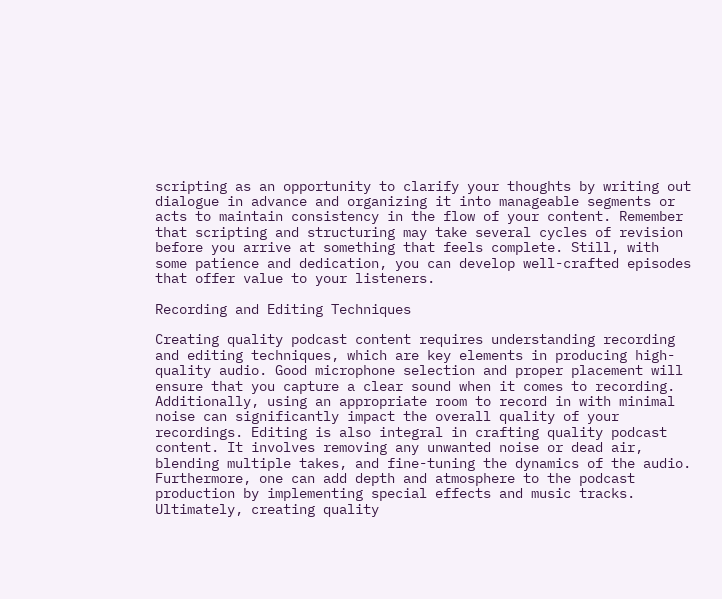scripting as an opportunity to clarify your thoughts by writing out dialogue in advance and organizing it into manageable segments or acts to maintain consistency in the flow of your content. Remember that scripting and structuring may take several cycles of revision before you arrive at something that feels complete. Still, with some patience and dedication, you can develop well-crafted episodes that offer value to your listeners.

Recording and Editing Techniques

Creating quality podcast content requires understanding recording and editing techniques, which are key elements in producing high-quality audio. Good microphone selection and proper placement will ensure that you capture a clear sound when it comes to recording. Additionally, using an appropriate room to record in with minimal noise can significantly impact the overall quality of your recordings. Editing is also integral in crafting quality podcast content. It involves removing any unwanted noise or dead air, blending multiple takes, and fine-tuning the dynamics of the audio. Furthermore, one can add depth and atmosphere to the podcast production by implementing special effects and music tracks. Ultimately, creating quality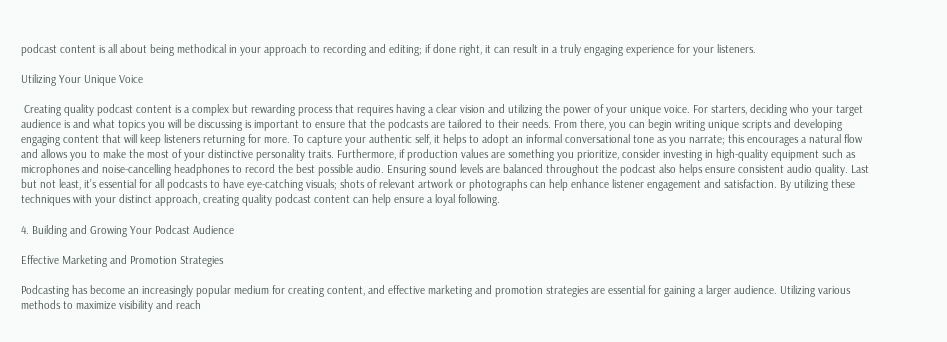podcast content is all about being methodical in your approach to recording and editing; if done right, it can result in a truly engaging experience for your listeners.

Utilizing Your Unique Voice

 Creating quality podcast content is a complex but rewarding process that requires having a clear vision and utilizing the power of your unique voice. For starters, deciding who your target audience is and what topics you will be discussing is important to ensure that the podcasts are tailored to their needs. From there, you can begin writing unique scripts and developing engaging content that will keep listeners returning for more. To capture your authentic self, it helps to adopt an informal conversational tone as you narrate; this encourages a natural flow and allows you to make the most of your distinctive personality traits. Furthermore, if production values are something you prioritize, consider investing in high-quality equipment such as microphones and noise-cancelling headphones to record the best possible audio. Ensuring sound levels are balanced throughout the podcast also helps ensure consistent audio quality. Last but not least, it’s essential for all podcasts to have eye-catching visuals; shots of relevant artwork or photographs can help enhance listener engagement and satisfaction. By utilizing these techniques with your distinct approach, creating quality podcast content can help ensure a loyal following.

4. Building and Growing Your Podcast Audience

Effective Marketing and Promotion Strategies

Podcasting has become an increasingly popular medium for creating content, and effective marketing and promotion strategies are essential for gaining a larger audience. Utilizing various methods to maximize visibility and reach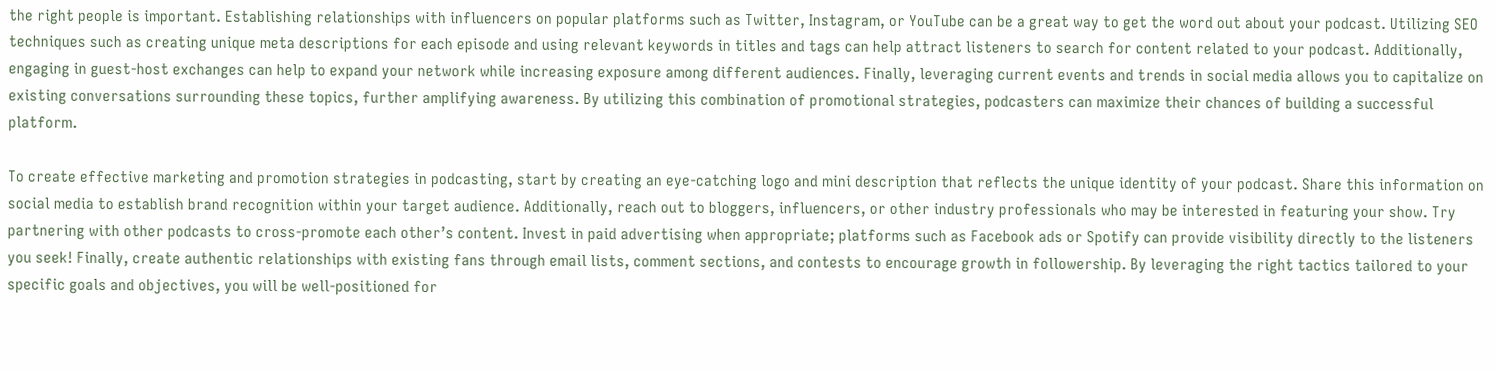the right people is important. Establishing relationships with influencers on popular platforms such as Twitter, Instagram, or YouTube can be a great way to get the word out about your podcast. Utilizing SEO techniques such as creating unique meta descriptions for each episode and using relevant keywords in titles and tags can help attract listeners to search for content related to your podcast. Additionally, engaging in guest-host exchanges can help to expand your network while increasing exposure among different audiences. Finally, leveraging current events and trends in social media allows you to capitalize on existing conversations surrounding these topics, further amplifying awareness. By utilizing this combination of promotional strategies, podcasters can maximize their chances of building a successful platform.

To create effective marketing and promotion strategies in podcasting, start by creating an eye-catching logo and mini description that reflects the unique identity of your podcast. Share this information on social media to establish brand recognition within your target audience. Additionally, reach out to bloggers, influencers, or other industry professionals who may be interested in featuring your show. Try partnering with other podcasts to cross-promote each other’s content. Invest in paid advertising when appropriate; platforms such as Facebook ads or Spotify can provide visibility directly to the listeners you seek! Finally, create authentic relationships with existing fans through email lists, comment sections, and contests to encourage growth in followership. By leveraging the right tactics tailored to your specific goals and objectives, you will be well-positioned for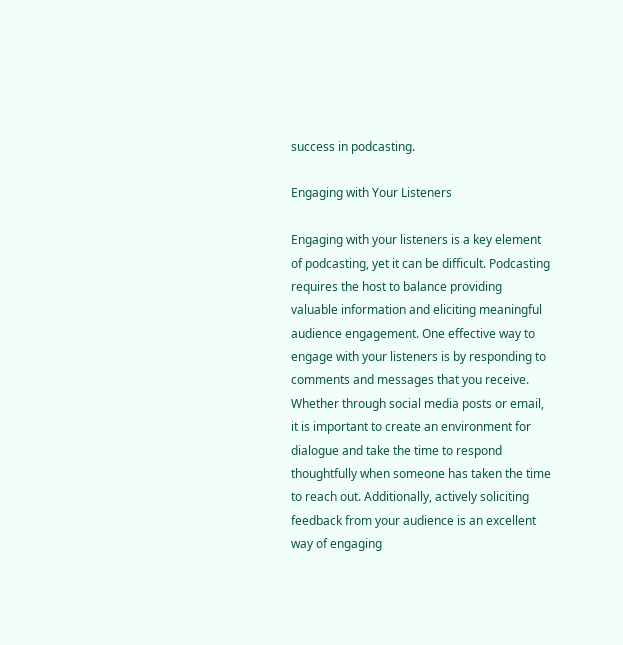success in podcasting.

Engaging with Your Listeners

Engaging with your listeners is a key element of podcasting, yet it can be difficult. Podcasting requires the host to balance providing valuable information and eliciting meaningful audience engagement. One effective way to engage with your listeners is by responding to comments and messages that you receive. Whether through social media posts or email, it is important to create an environment for dialogue and take the time to respond thoughtfully when someone has taken the time to reach out. Additionally, actively soliciting feedback from your audience is an excellent way of engaging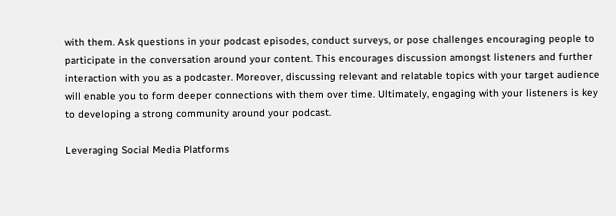with them. Ask questions in your podcast episodes, conduct surveys, or pose challenges encouraging people to participate in the conversation around your content. This encourages discussion amongst listeners and further interaction with you as a podcaster. Moreover, discussing relevant and relatable topics with your target audience will enable you to form deeper connections with them over time. Ultimately, engaging with your listeners is key to developing a strong community around your podcast.

Leveraging Social Media Platforms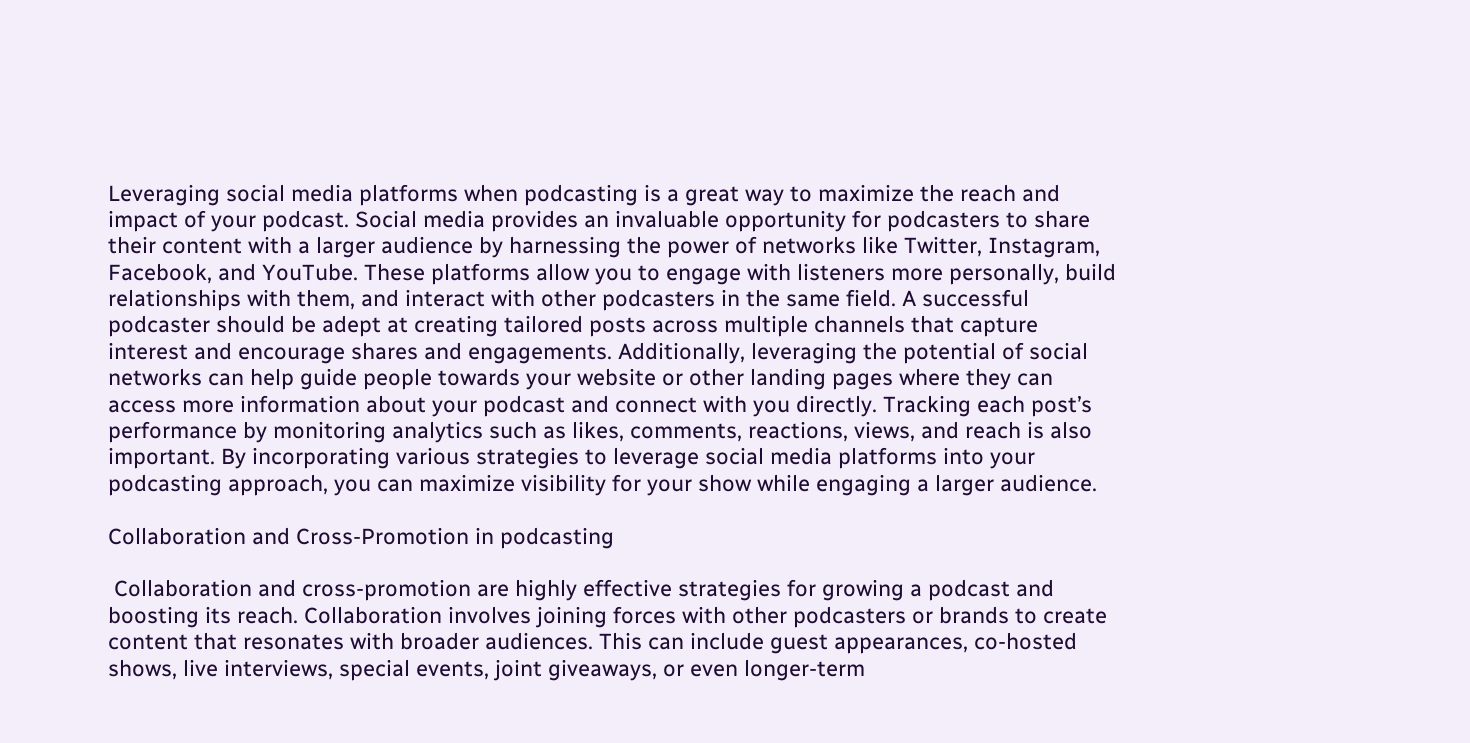Leveraging social media platforms when podcasting is a great way to maximize the reach and impact of your podcast. Social media provides an invaluable opportunity for podcasters to share their content with a larger audience by harnessing the power of networks like Twitter, Instagram, Facebook, and YouTube. These platforms allow you to engage with listeners more personally, build relationships with them, and interact with other podcasters in the same field. A successful podcaster should be adept at creating tailored posts across multiple channels that capture interest and encourage shares and engagements. Additionally, leveraging the potential of social networks can help guide people towards your website or other landing pages where they can access more information about your podcast and connect with you directly. Tracking each post’s performance by monitoring analytics such as likes, comments, reactions, views, and reach is also important. By incorporating various strategies to leverage social media platforms into your podcasting approach, you can maximize visibility for your show while engaging a larger audience.

Collaboration and Cross-Promotion in podcasting

 Collaboration and cross-promotion are highly effective strategies for growing a podcast and boosting its reach. Collaboration involves joining forces with other podcasters or brands to create content that resonates with broader audiences. This can include guest appearances, co-hosted shows, live interviews, special events, joint giveaways, or even longer-term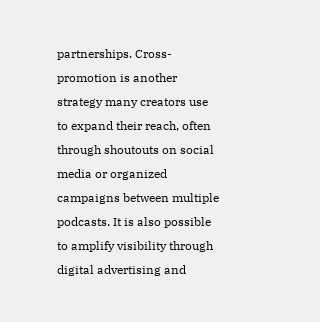partnerships. Cross-promotion is another strategy many creators use to expand their reach, often through shoutouts on social media or organized campaigns between multiple podcasts. It is also possible to amplify visibility through digital advertising and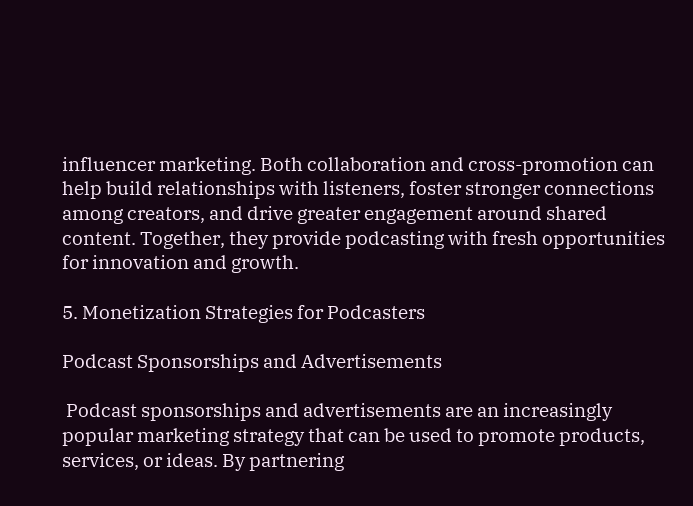influencer marketing. Both collaboration and cross-promotion can help build relationships with listeners, foster stronger connections among creators, and drive greater engagement around shared content. Together, they provide podcasting with fresh opportunities for innovation and growth.

5. Monetization Strategies for Podcasters

Podcast Sponsorships and Advertisements

 Podcast sponsorships and advertisements are an increasingly popular marketing strategy that can be used to promote products, services, or ideas. By partnering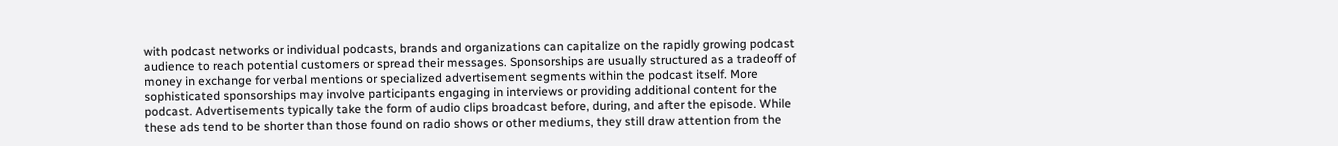with podcast networks or individual podcasts, brands and organizations can capitalize on the rapidly growing podcast audience to reach potential customers or spread their messages. Sponsorships are usually structured as a tradeoff of money in exchange for verbal mentions or specialized advertisement segments within the podcast itself. More sophisticated sponsorships may involve participants engaging in interviews or providing additional content for the podcast. Advertisements typically take the form of audio clips broadcast before, during, and after the episode. While these ads tend to be shorter than those found on radio shows or other mediums, they still draw attention from the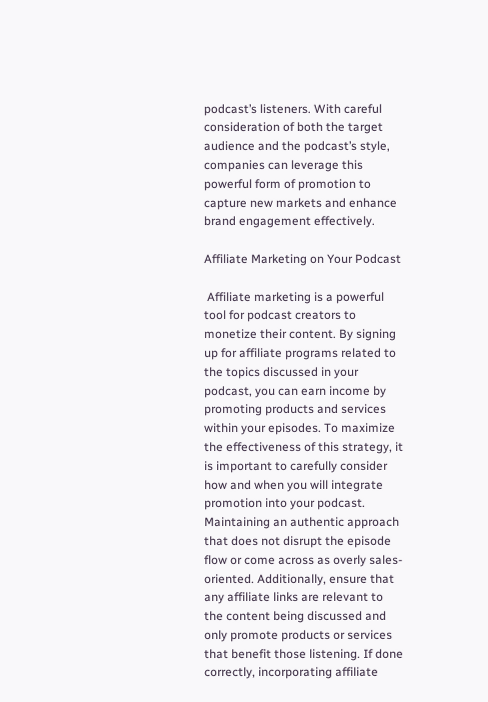podcast’s listeners. With careful consideration of both the target audience and the podcast’s style, companies can leverage this powerful form of promotion to capture new markets and enhance brand engagement effectively.

Affiliate Marketing on Your Podcast

 Affiliate marketing is a powerful tool for podcast creators to monetize their content. By signing up for affiliate programs related to the topics discussed in your podcast, you can earn income by promoting products and services within your episodes. To maximize the effectiveness of this strategy, it is important to carefully consider how and when you will integrate promotion into your podcast. Maintaining an authentic approach that does not disrupt the episode flow or come across as overly sales-oriented. Additionally, ensure that any affiliate links are relevant to the content being discussed and only promote products or services that benefit those listening. If done correctly, incorporating affiliate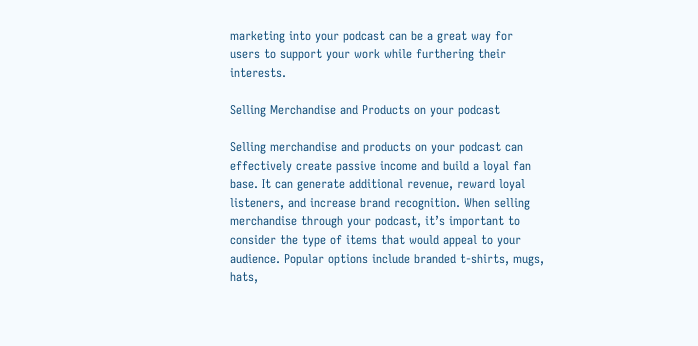marketing into your podcast can be a great way for users to support your work while furthering their interests.

Selling Merchandise and Products on your podcast

Selling merchandise and products on your podcast can effectively create passive income and build a loyal fan base. It can generate additional revenue, reward loyal listeners, and increase brand recognition. When selling merchandise through your podcast, it’s important to consider the type of items that would appeal to your audience. Popular options include branded t-shirts, mugs, hats,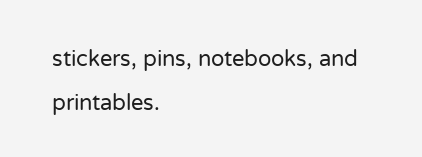stickers, pins, notebooks, and printables.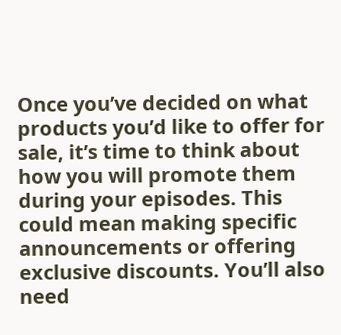Once you’ve decided on what products you’d like to offer for sale, it’s time to think about how you will promote them during your episodes. This could mean making specific announcements or offering exclusive discounts. You’ll also need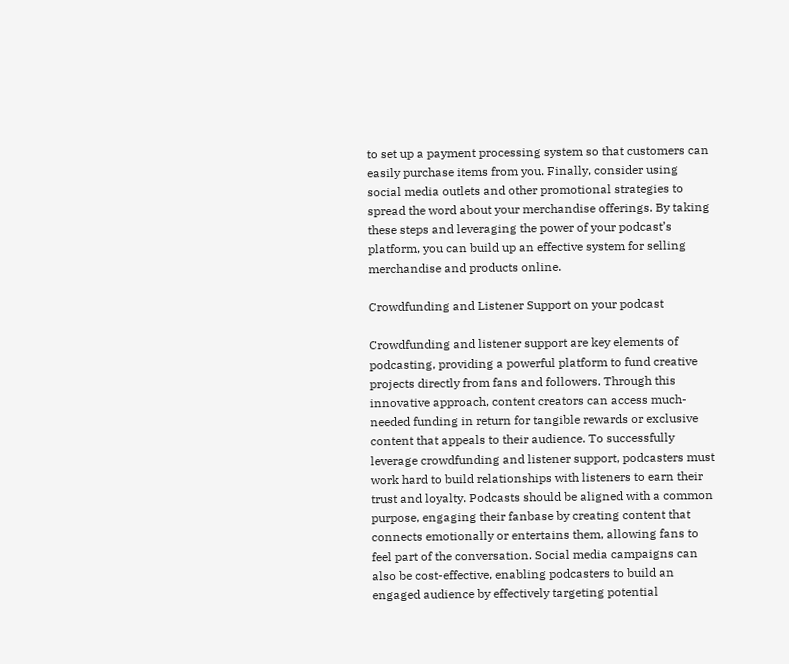to set up a payment processing system so that customers can easily purchase items from you. Finally, consider using social media outlets and other promotional strategies to spread the word about your merchandise offerings. By taking these steps and leveraging the power of your podcast’s platform, you can build up an effective system for selling merchandise and products online.

Crowdfunding and Listener Support on your podcast

Crowdfunding and listener support are key elements of podcasting, providing a powerful platform to fund creative projects directly from fans and followers. Through this innovative approach, content creators can access much-needed funding in return for tangible rewards or exclusive content that appeals to their audience. To successfully leverage crowdfunding and listener support, podcasters must work hard to build relationships with listeners to earn their trust and loyalty. Podcasts should be aligned with a common purpose, engaging their fanbase by creating content that connects emotionally or entertains them, allowing fans to feel part of the conversation. Social media campaigns can also be cost-effective, enabling podcasters to build an engaged audience by effectively targeting potential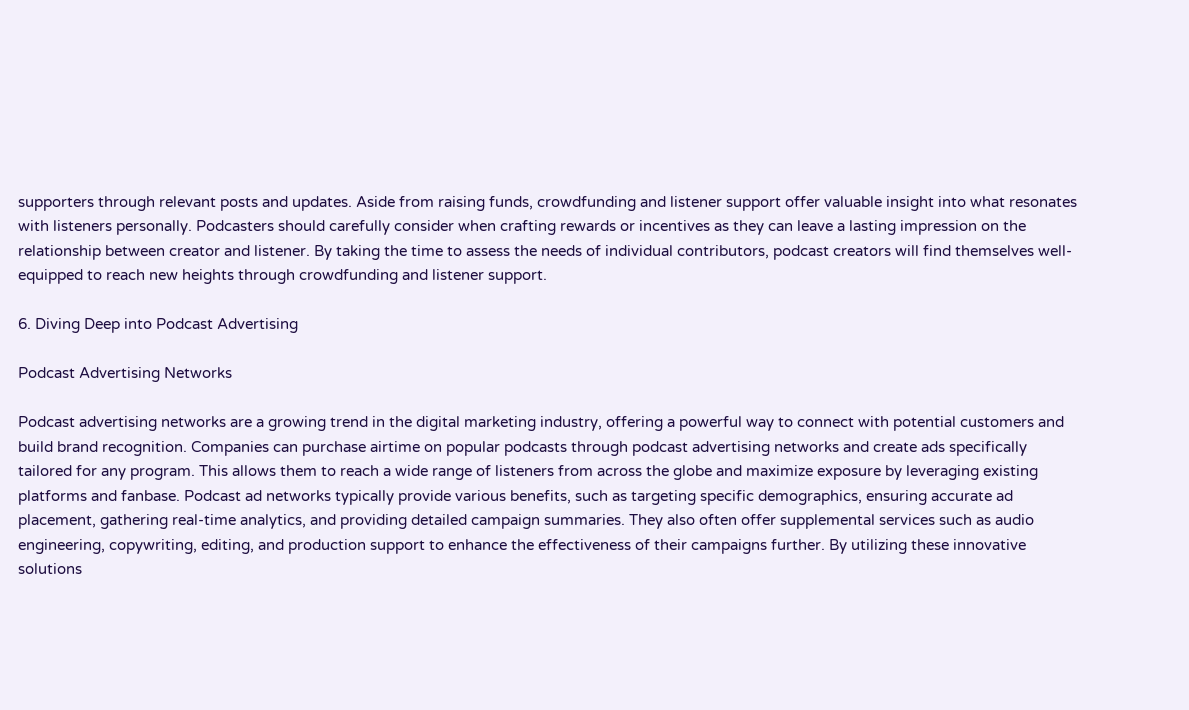supporters through relevant posts and updates. Aside from raising funds, crowdfunding and listener support offer valuable insight into what resonates with listeners personally. Podcasters should carefully consider when crafting rewards or incentives as they can leave a lasting impression on the relationship between creator and listener. By taking the time to assess the needs of individual contributors, podcast creators will find themselves well-equipped to reach new heights through crowdfunding and listener support.

6. Diving Deep into Podcast Advertising

Podcast Advertising Networks

Podcast advertising networks are a growing trend in the digital marketing industry, offering a powerful way to connect with potential customers and build brand recognition. Companies can purchase airtime on popular podcasts through podcast advertising networks and create ads specifically tailored for any program. This allows them to reach a wide range of listeners from across the globe and maximize exposure by leveraging existing platforms and fanbase. Podcast ad networks typically provide various benefits, such as targeting specific demographics, ensuring accurate ad placement, gathering real-time analytics, and providing detailed campaign summaries. They also often offer supplemental services such as audio engineering, copywriting, editing, and production support to enhance the effectiveness of their campaigns further. By utilizing these innovative solutions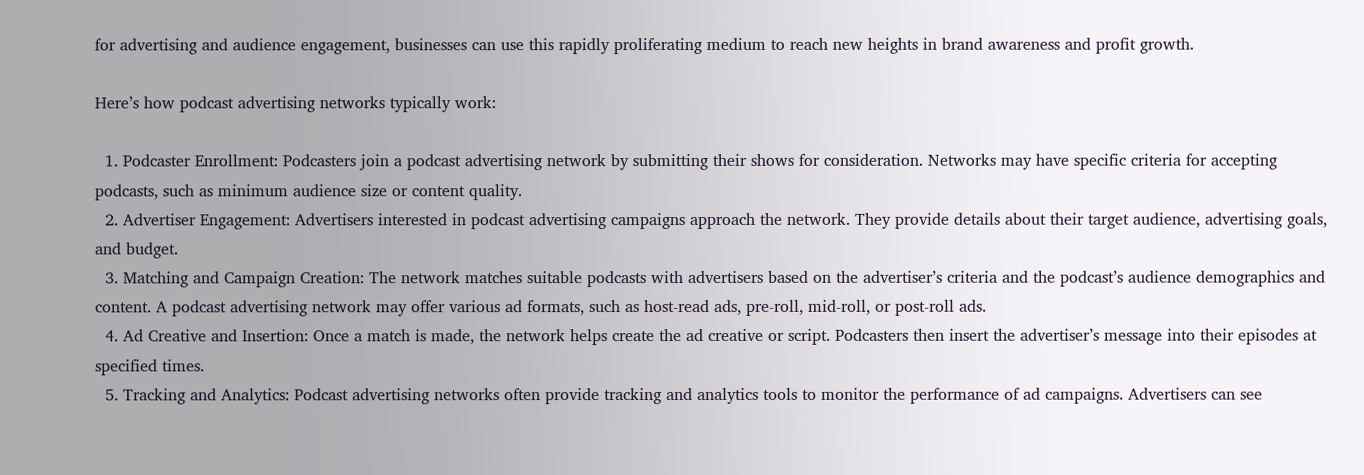for advertising and audience engagement, businesses can use this rapidly proliferating medium to reach new heights in brand awareness and profit growth.

Here’s how podcast advertising networks typically work:

  1. Podcaster Enrollment: Podcasters join a podcast advertising network by submitting their shows for consideration. Networks may have specific criteria for accepting podcasts, such as minimum audience size or content quality.
  2. Advertiser Engagement: Advertisers interested in podcast advertising campaigns approach the network. They provide details about their target audience, advertising goals, and budget.
  3. Matching and Campaign Creation: The network matches suitable podcasts with advertisers based on the advertiser’s criteria and the podcast’s audience demographics and content. A podcast advertising network may offer various ad formats, such as host-read ads, pre-roll, mid-roll, or post-roll ads.
  4. Ad Creative and Insertion: Once a match is made, the network helps create the ad creative or script. Podcasters then insert the advertiser’s message into their episodes at specified times.
  5. Tracking and Analytics: Podcast advertising networks often provide tracking and analytics tools to monitor the performance of ad campaigns. Advertisers can see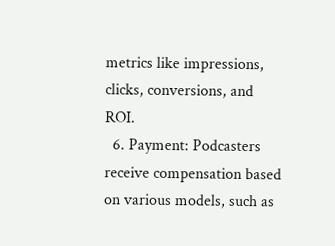metrics like impressions, clicks, conversions, and ROI.
  6. Payment: Podcasters receive compensation based on various models, such as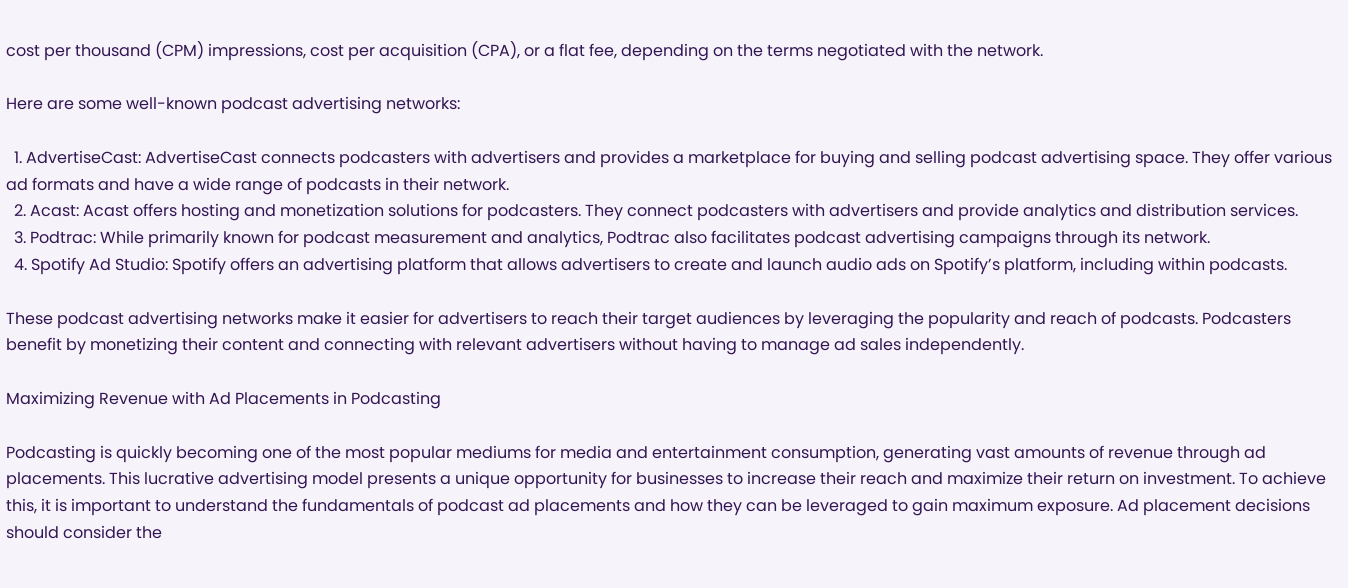cost per thousand (CPM) impressions, cost per acquisition (CPA), or a flat fee, depending on the terms negotiated with the network.

Here are some well-known podcast advertising networks:

  1. AdvertiseCast: AdvertiseCast connects podcasters with advertisers and provides a marketplace for buying and selling podcast advertising space. They offer various ad formats and have a wide range of podcasts in their network.
  2. Acast: Acast offers hosting and monetization solutions for podcasters. They connect podcasters with advertisers and provide analytics and distribution services.
  3. Podtrac: While primarily known for podcast measurement and analytics, Podtrac also facilitates podcast advertising campaigns through its network.
  4. Spotify Ad Studio: Spotify offers an advertising platform that allows advertisers to create and launch audio ads on Spotify’s platform, including within podcasts.

These podcast advertising networks make it easier for advertisers to reach their target audiences by leveraging the popularity and reach of podcasts. Podcasters benefit by monetizing their content and connecting with relevant advertisers without having to manage ad sales independently.

Maximizing Revenue with Ad Placements in Podcasting

Podcasting is quickly becoming one of the most popular mediums for media and entertainment consumption, generating vast amounts of revenue through ad placements. This lucrative advertising model presents a unique opportunity for businesses to increase their reach and maximize their return on investment. To achieve this, it is important to understand the fundamentals of podcast ad placements and how they can be leveraged to gain maximum exposure. Ad placement decisions should consider the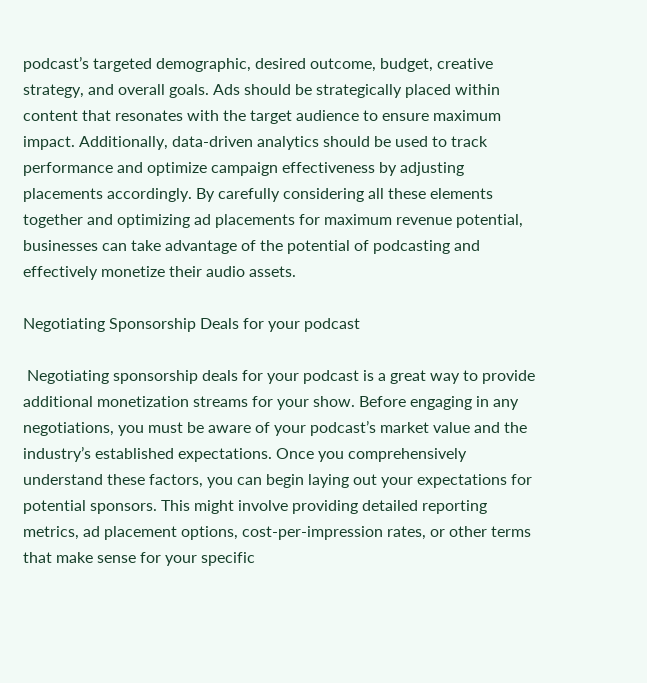podcast’s targeted demographic, desired outcome, budget, creative strategy, and overall goals. Ads should be strategically placed within content that resonates with the target audience to ensure maximum impact. Additionally, data-driven analytics should be used to track performance and optimize campaign effectiveness by adjusting placements accordingly. By carefully considering all these elements together and optimizing ad placements for maximum revenue potential, businesses can take advantage of the potential of podcasting and effectively monetize their audio assets.

Negotiating Sponsorship Deals for your podcast

 Negotiating sponsorship deals for your podcast is a great way to provide additional monetization streams for your show. Before engaging in any negotiations, you must be aware of your podcast’s market value and the industry’s established expectations. Once you comprehensively understand these factors, you can begin laying out your expectations for potential sponsors. This might involve providing detailed reporting metrics, ad placement options, cost-per-impression rates, or other terms that make sense for your specific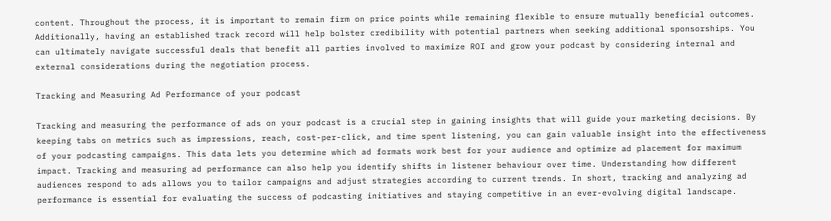content. Throughout the process, it is important to remain firm on price points while remaining flexible to ensure mutually beneficial outcomes. Additionally, having an established track record will help bolster credibility with potential partners when seeking additional sponsorships. You can ultimately navigate successful deals that benefit all parties involved to maximize ROI and grow your podcast by considering internal and external considerations during the negotiation process.

Tracking and Measuring Ad Performance of your podcast

Tracking and measuring the performance of ads on your podcast is a crucial step in gaining insights that will guide your marketing decisions. By keeping tabs on metrics such as impressions, reach, cost-per-click, and time spent listening, you can gain valuable insight into the effectiveness of your podcasting campaigns. This data lets you determine which ad formats work best for your audience and optimize ad placement for maximum impact. Tracking and measuring ad performance can also help you identify shifts in listener behaviour over time. Understanding how different audiences respond to ads allows you to tailor campaigns and adjust strategies according to current trends. In short, tracking and analyzing ad performance is essential for evaluating the success of podcasting initiatives and staying competitive in an ever-evolving digital landscape.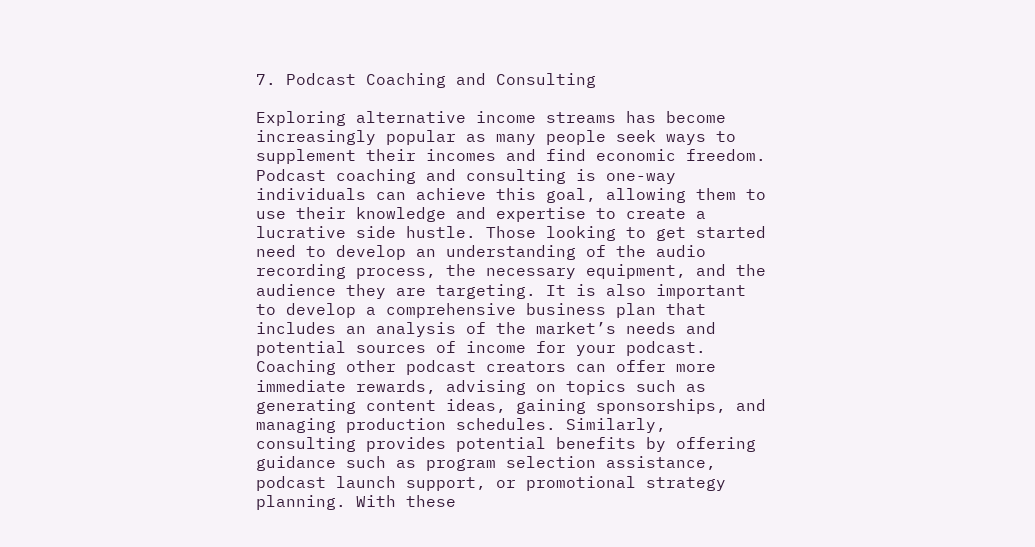7. Podcast Coaching and Consulting

Exploring alternative income streams has become increasingly popular as many people seek ways to supplement their incomes and find economic freedom. Podcast coaching and consulting is one-way individuals can achieve this goal, allowing them to use their knowledge and expertise to create a lucrative side hustle. Those looking to get started need to develop an understanding of the audio recording process, the necessary equipment, and the audience they are targeting. It is also important to develop a comprehensive business plan that includes an analysis of the market’s needs and potential sources of income for your podcast. Coaching other podcast creators can offer more immediate rewards, advising on topics such as generating content ideas, gaining sponsorships, and managing production schedules. Similarly, consulting provides potential benefits by offering guidance such as program selection assistance, podcast launch support, or promotional strategy planning. With these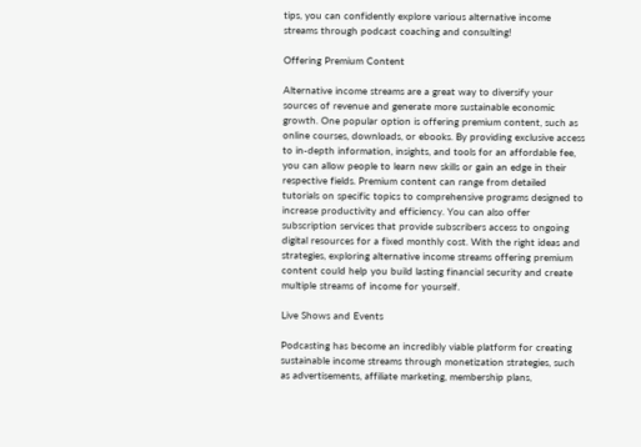tips, you can confidently explore various alternative income streams through podcast coaching and consulting!

Offering Premium Content

Alternative income streams are a great way to diversify your sources of revenue and generate more sustainable economic growth. One popular option is offering premium content, such as online courses, downloads, or ebooks. By providing exclusive access to in-depth information, insights, and tools for an affordable fee, you can allow people to learn new skills or gain an edge in their respective fields. Premium content can range from detailed tutorials on specific topics to comprehensive programs designed to increase productivity and efficiency. You can also offer subscription services that provide subscribers access to ongoing digital resources for a fixed monthly cost. With the right ideas and strategies, exploring alternative income streams offering premium content could help you build lasting financial security and create multiple streams of income for yourself.

Live Shows and Events

Podcasting has become an incredibly viable platform for creating sustainable income streams through monetization strategies, such as advertisements, affiliate marketing, membership plans,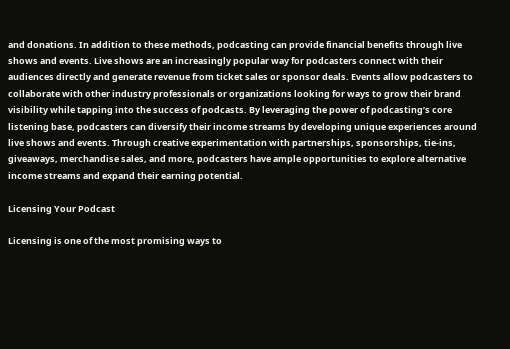and donations. In addition to these methods, podcasting can provide financial benefits through live shows and events. Live shows are an increasingly popular way for podcasters connect with their audiences directly and generate revenue from ticket sales or sponsor deals. Events allow podcasters to collaborate with other industry professionals or organizations looking for ways to grow their brand visibility while tapping into the success of podcasts. By leveraging the power of podcasting’s core listening base, podcasters can diversify their income streams by developing unique experiences around live shows and events. Through creative experimentation with partnerships, sponsorships, tie-ins, giveaways, merchandise sales, and more, podcasters have ample opportunities to explore alternative income streams and expand their earning potential.

Licensing Your Podcast

Licensing is one of the most promising ways to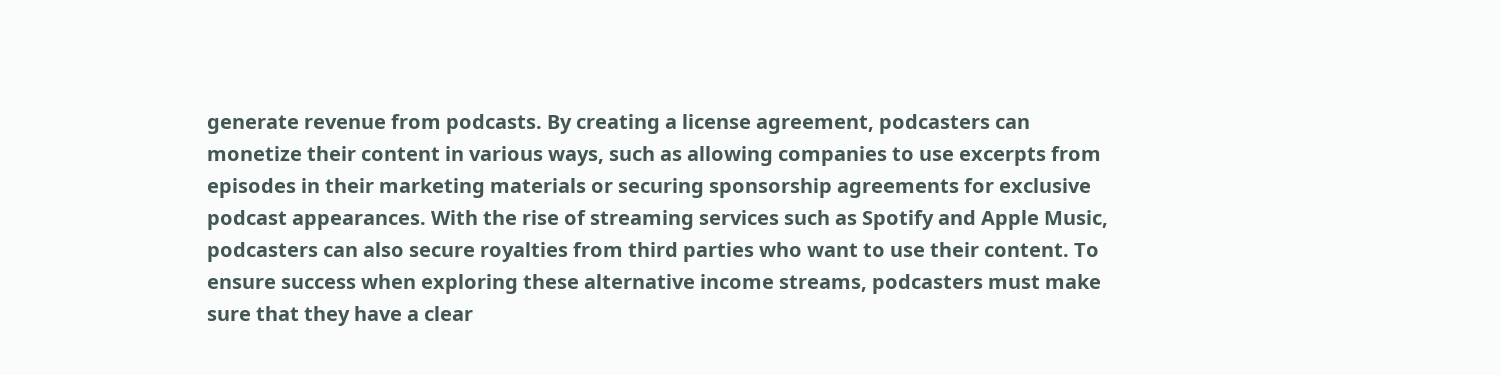generate revenue from podcasts. By creating a license agreement, podcasters can monetize their content in various ways, such as allowing companies to use excerpts from episodes in their marketing materials or securing sponsorship agreements for exclusive podcast appearances. With the rise of streaming services such as Spotify and Apple Music, podcasters can also secure royalties from third parties who want to use their content. To ensure success when exploring these alternative income streams, podcasters must make sure that they have a clear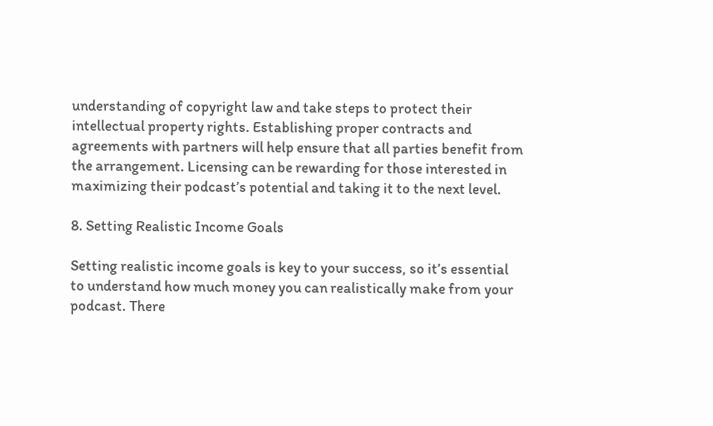understanding of copyright law and take steps to protect their intellectual property rights. Establishing proper contracts and agreements with partners will help ensure that all parties benefit from the arrangement. Licensing can be rewarding for those interested in maximizing their podcast’s potential and taking it to the next level.

8. Setting Realistic Income Goals

Setting realistic income goals is key to your success, so it’s essential to understand how much money you can realistically make from your podcast. There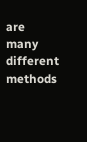are many different methods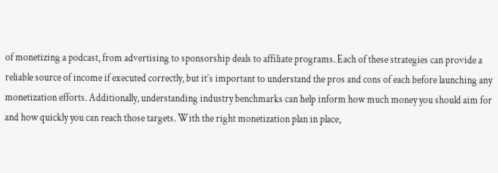of monetizing a podcast, from advertising to sponsorship deals to affiliate programs. Each of these strategies can provide a reliable source of income if executed correctly, but it’s important to understand the pros and cons of each before launching any monetization efforts. Additionally, understanding industry benchmarks can help inform how much money you should aim for and how quickly you can reach those targets. With the right monetization plan in place,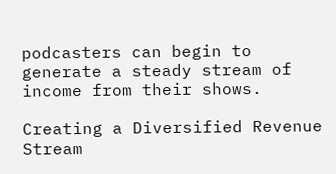podcasters can begin to generate a steady stream of income from their shows.

Creating a Diversified Revenue Stream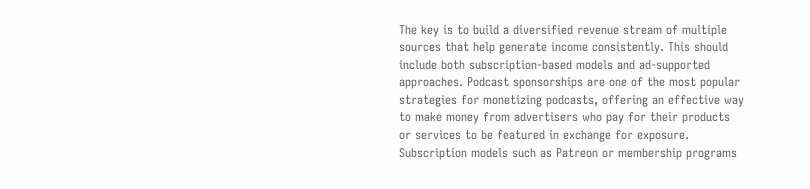The key is to build a diversified revenue stream of multiple sources that help generate income consistently. This should include both subscription-based models and ad-supported approaches. Podcast sponsorships are one of the most popular strategies for monetizing podcasts, offering an effective way to make money from advertisers who pay for their products or services to be featured in exchange for exposure. Subscription models such as Patreon or membership programs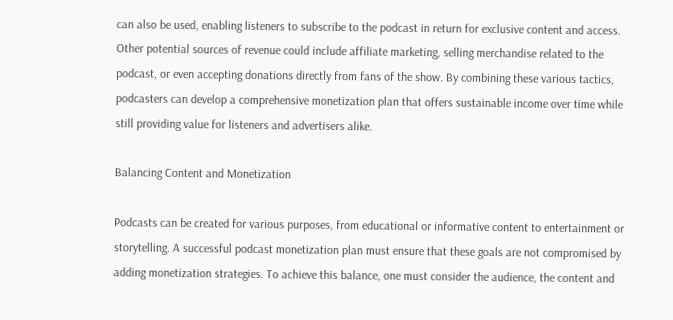can also be used, enabling listeners to subscribe to the podcast in return for exclusive content and access. Other potential sources of revenue could include affiliate marketing, selling merchandise related to the podcast, or even accepting donations directly from fans of the show. By combining these various tactics, podcasters can develop a comprehensive monetization plan that offers sustainable income over time while still providing value for listeners and advertisers alike.

Balancing Content and Monetization

Podcasts can be created for various purposes, from educational or informative content to entertainment or storytelling. A successful podcast monetization plan must ensure that these goals are not compromised by adding monetization strategies. To achieve this balance, one must consider the audience, the content and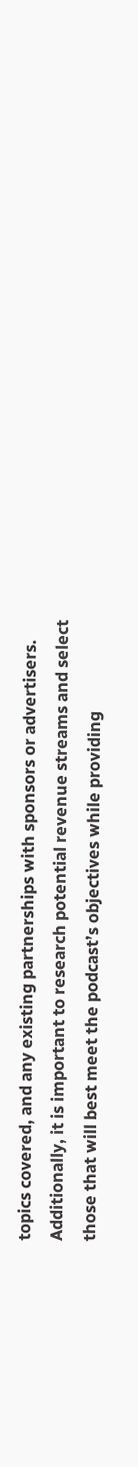topics covered, and any existing partnerships with sponsors or advertisers. Additionally, it is important to research potential revenue streams and select those that will best meet the podcast’s objectives while providing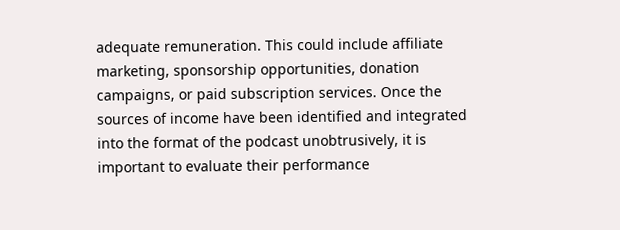adequate remuneration. This could include affiliate marketing, sponsorship opportunities, donation campaigns, or paid subscription services. Once the sources of income have been identified and integrated into the format of the podcast unobtrusively, it is important to evaluate their performance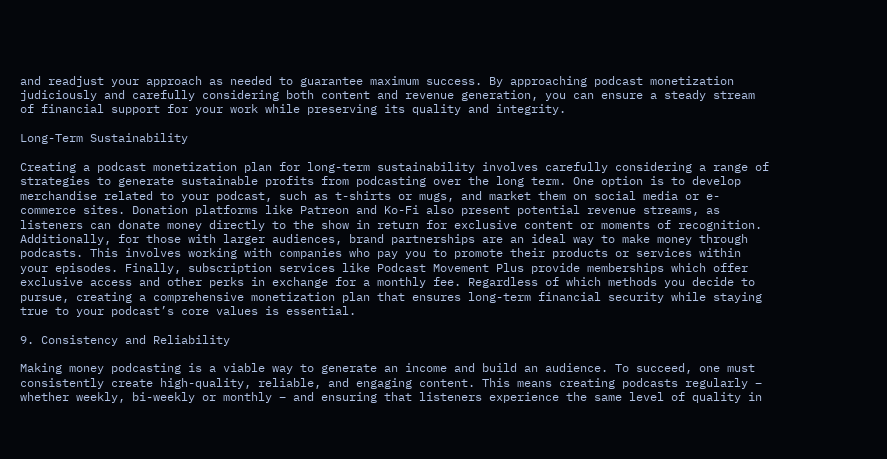and readjust your approach as needed to guarantee maximum success. By approaching podcast monetization judiciously and carefully considering both content and revenue generation, you can ensure a steady stream of financial support for your work while preserving its quality and integrity.

Long-Term Sustainability

Creating a podcast monetization plan for long-term sustainability involves carefully considering a range of strategies to generate sustainable profits from podcasting over the long term. One option is to develop merchandise related to your podcast, such as t-shirts or mugs, and market them on social media or e-commerce sites. Donation platforms like Patreon and Ko-Fi also present potential revenue streams, as listeners can donate money directly to the show in return for exclusive content or moments of recognition. Additionally, for those with larger audiences, brand partnerships are an ideal way to make money through podcasts. This involves working with companies who pay you to promote their products or services within your episodes. Finally, subscription services like Podcast Movement Plus provide memberships which offer exclusive access and other perks in exchange for a monthly fee. Regardless of which methods you decide to pursue, creating a comprehensive monetization plan that ensures long-term financial security while staying true to your podcast’s core values is essential.

9. Consistency and Reliability

Making money podcasting is a viable way to generate an income and build an audience. To succeed, one must consistently create high-quality, reliable, and engaging content. This means creating podcasts regularly – whether weekly, bi-weekly or monthly – and ensuring that listeners experience the same level of quality in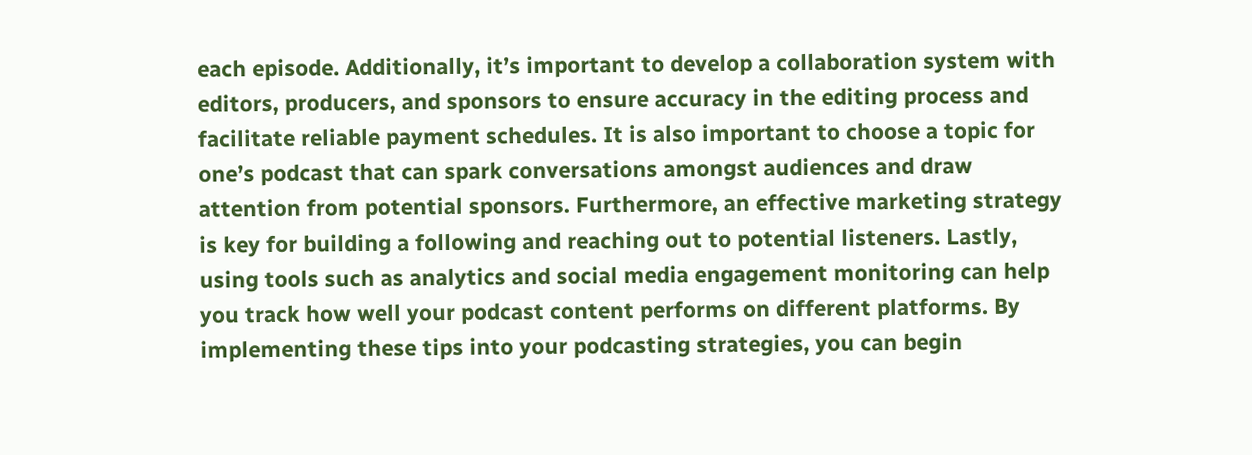each episode. Additionally, it’s important to develop a collaboration system with editors, producers, and sponsors to ensure accuracy in the editing process and facilitate reliable payment schedules. It is also important to choose a topic for one’s podcast that can spark conversations amongst audiences and draw attention from potential sponsors. Furthermore, an effective marketing strategy is key for building a following and reaching out to potential listeners. Lastly, using tools such as analytics and social media engagement monitoring can help you track how well your podcast content performs on different platforms. By implementing these tips into your podcasting strategies, you can begin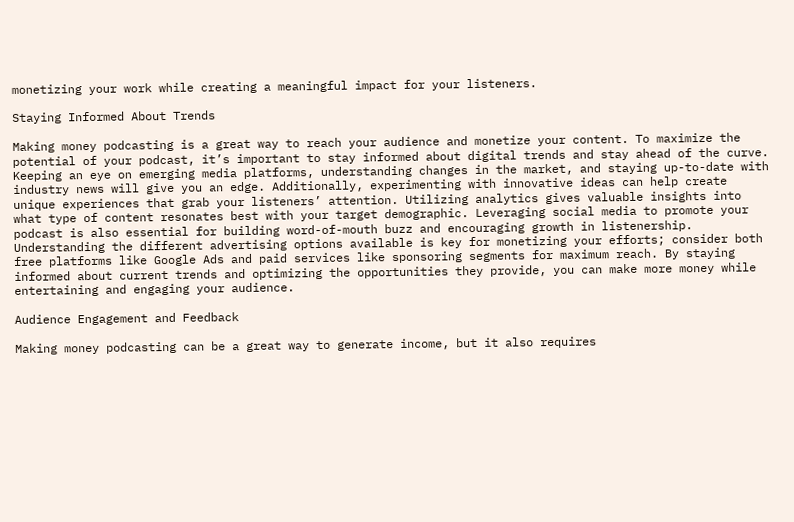monetizing your work while creating a meaningful impact for your listeners.

Staying Informed About Trends

Making money podcasting is a great way to reach your audience and monetize your content. To maximize the potential of your podcast, it’s important to stay informed about digital trends and stay ahead of the curve. Keeping an eye on emerging media platforms, understanding changes in the market, and staying up-to-date with industry news will give you an edge. Additionally, experimenting with innovative ideas can help create unique experiences that grab your listeners’ attention. Utilizing analytics gives valuable insights into what type of content resonates best with your target demographic. Leveraging social media to promote your podcast is also essential for building word-of-mouth buzz and encouraging growth in listenership. Understanding the different advertising options available is key for monetizing your efforts; consider both free platforms like Google Ads and paid services like sponsoring segments for maximum reach. By staying informed about current trends and optimizing the opportunities they provide, you can make more money while entertaining and engaging your audience.

Audience Engagement and Feedback

Making money podcasting can be a great way to generate income, but it also requires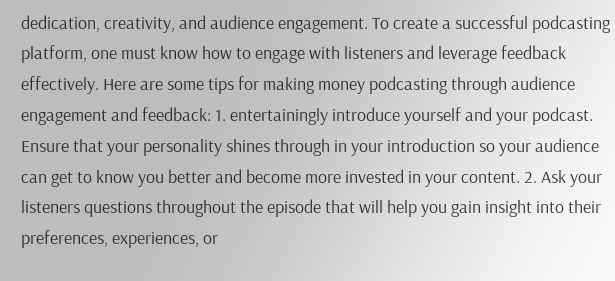dedication, creativity, and audience engagement. To create a successful podcasting platform, one must know how to engage with listeners and leverage feedback effectively. Here are some tips for making money podcasting through audience engagement and feedback: 1. entertainingly introduce yourself and your podcast. Ensure that your personality shines through in your introduction so your audience can get to know you better and become more invested in your content. 2. Ask your listeners questions throughout the episode that will help you gain insight into their preferences, experiences, or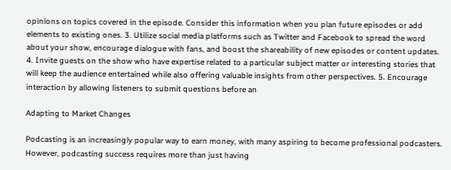opinions on topics covered in the episode. Consider this information when you plan future episodes or add elements to existing ones. 3. Utilize social media platforms such as Twitter and Facebook to spread the word about your show, encourage dialogue with fans, and boost the shareability of new episodes or content updates. 4. Invite guests on the show who have expertise related to a particular subject matter or interesting stories that will keep the audience entertained while also offering valuable insights from other perspectives. 5. Encourage interaction by allowing listeners to submit questions before an

Adapting to Market Changes

Podcasting is an increasingly popular way to earn money, with many aspiring to become professional podcasters. However, podcasting success requires more than just having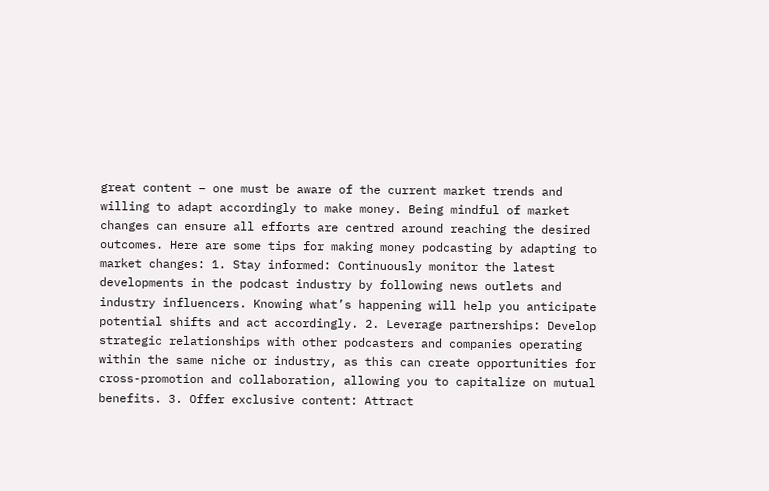great content – one must be aware of the current market trends and willing to adapt accordingly to make money. Being mindful of market changes can ensure all efforts are centred around reaching the desired outcomes. Here are some tips for making money podcasting by adapting to market changes: 1. Stay informed: Continuously monitor the latest developments in the podcast industry by following news outlets and industry influencers. Knowing what’s happening will help you anticipate potential shifts and act accordingly. 2. Leverage partnerships: Develop strategic relationships with other podcasters and companies operating within the same niche or industry, as this can create opportunities for cross-promotion and collaboration, allowing you to capitalize on mutual benefits. 3. Offer exclusive content: Attract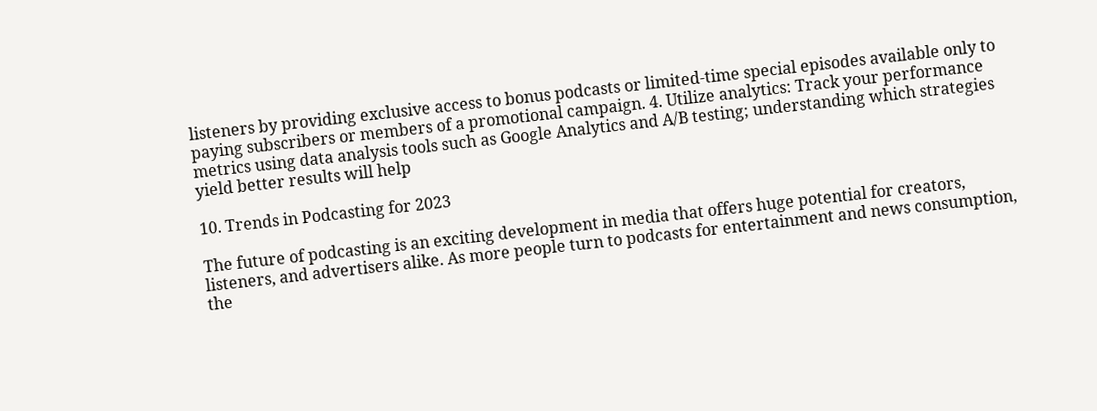listeners by providing exclusive access to bonus podcasts or limited-time special episodes available only to paying subscribers or members of a promotional campaign. 4. Utilize analytics: Track your performance metrics using data analysis tools such as Google Analytics and A/B testing; understanding which strategies yield better results will help

10. Trends in Podcasting for 2023

The future of podcasting is an exciting development in media that offers huge potential for creators, listeners, and advertisers alike. As more people turn to podcasts for entertainment and news consumption, the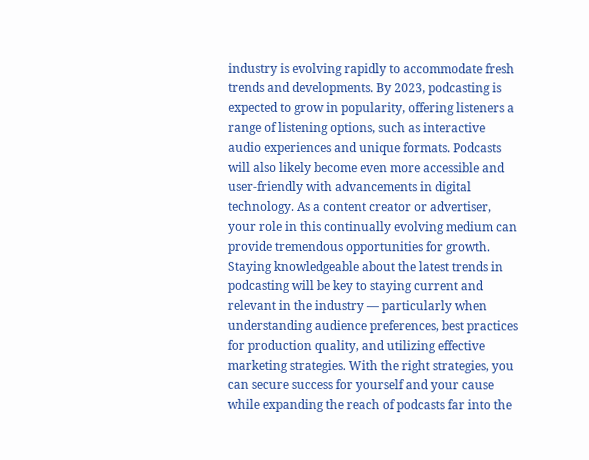industry is evolving rapidly to accommodate fresh trends and developments. By 2023, podcasting is expected to grow in popularity, offering listeners a range of listening options, such as interactive audio experiences and unique formats. Podcasts will also likely become even more accessible and user-friendly with advancements in digital technology. As a content creator or advertiser, your role in this continually evolving medium can provide tremendous opportunities for growth. Staying knowledgeable about the latest trends in podcasting will be key to staying current and relevant in the industry — particularly when understanding audience preferences, best practices for production quality, and utilizing effective marketing strategies. With the right strategies, you can secure success for yourself and your cause while expanding the reach of podcasts far into the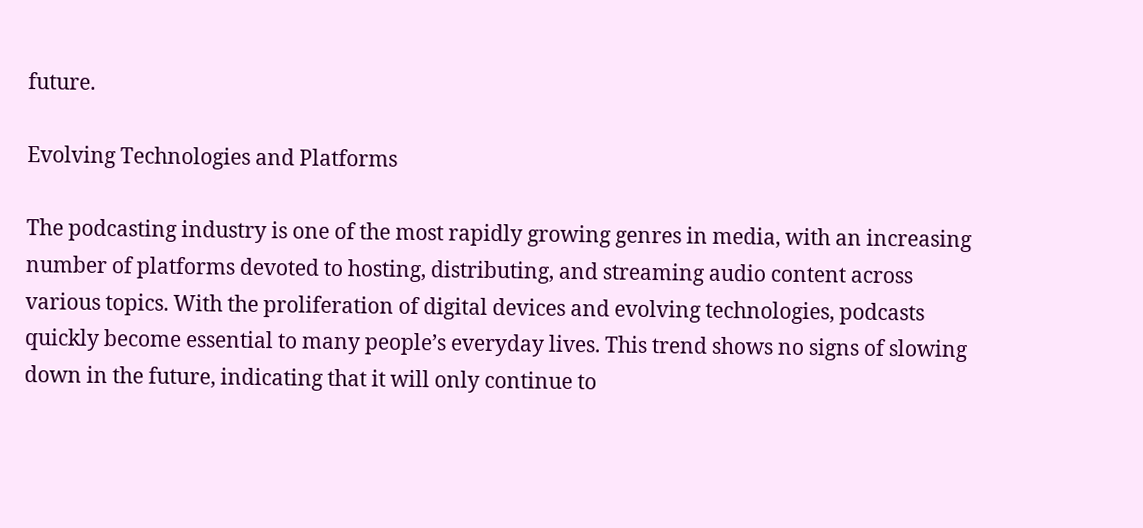future.

Evolving Technologies and Platforms

The podcasting industry is one of the most rapidly growing genres in media, with an increasing number of platforms devoted to hosting, distributing, and streaming audio content across various topics. With the proliferation of digital devices and evolving technologies, podcasts quickly become essential to many people’s everyday lives. This trend shows no signs of slowing down in the future, indicating that it will only continue to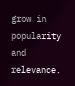grow in popularity and relevance.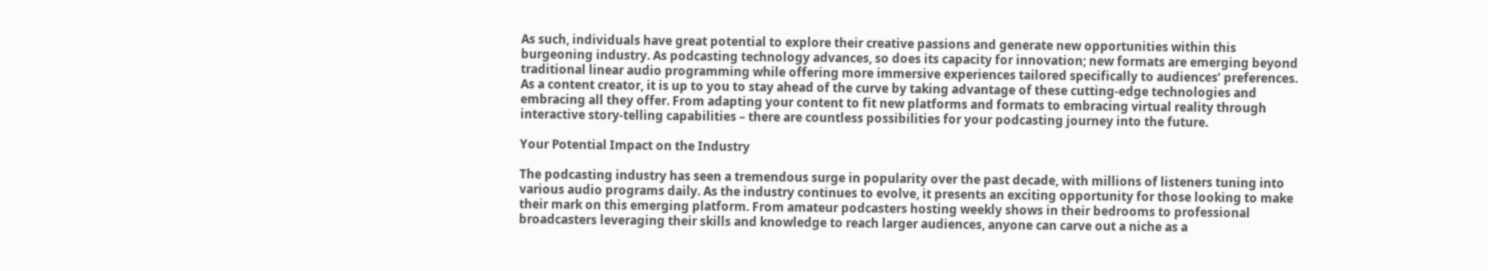As such, individuals have great potential to explore their creative passions and generate new opportunities within this burgeoning industry. As podcasting technology advances, so does its capacity for innovation; new formats are emerging beyond traditional linear audio programming while offering more immersive experiences tailored specifically to audiences’ preferences. As a content creator, it is up to you to stay ahead of the curve by taking advantage of these cutting-edge technologies and embracing all they offer. From adapting your content to fit new platforms and formats to embracing virtual reality through interactive story-telling capabilities – there are countless possibilities for your podcasting journey into the future.

Your Potential Impact on the Industry

The podcasting industry has seen a tremendous surge in popularity over the past decade, with millions of listeners tuning into various audio programs daily. As the industry continues to evolve, it presents an exciting opportunity for those looking to make their mark on this emerging platform. From amateur podcasters hosting weekly shows in their bedrooms to professional broadcasters leveraging their skills and knowledge to reach larger audiences, anyone can carve out a niche as a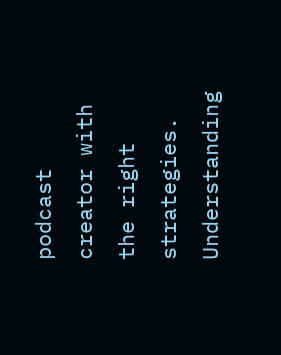podcast creator with the right strategies. Understanding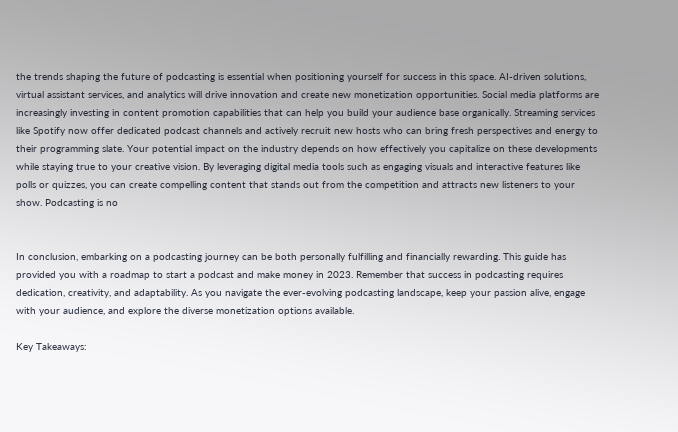the trends shaping the future of podcasting is essential when positioning yourself for success in this space. AI-driven solutions, virtual assistant services, and analytics will drive innovation and create new monetization opportunities. Social media platforms are increasingly investing in content promotion capabilities that can help you build your audience base organically. Streaming services like Spotify now offer dedicated podcast channels and actively recruit new hosts who can bring fresh perspectives and energy to their programming slate. Your potential impact on the industry depends on how effectively you capitalize on these developments while staying true to your creative vision. By leveraging digital media tools such as engaging visuals and interactive features like polls or quizzes, you can create compelling content that stands out from the competition and attracts new listeners to your show. Podcasting is no


In conclusion, embarking on a podcasting journey can be both personally fulfilling and financially rewarding. This guide has provided you with a roadmap to start a podcast and make money in 2023. Remember that success in podcasting requires dedication, creativity, and adaptability. As you navigate the ever-evolving podcasting landscape, keep your passion alive, engage with your audience, and explore the diverse monetization options available.

Key Takeaways: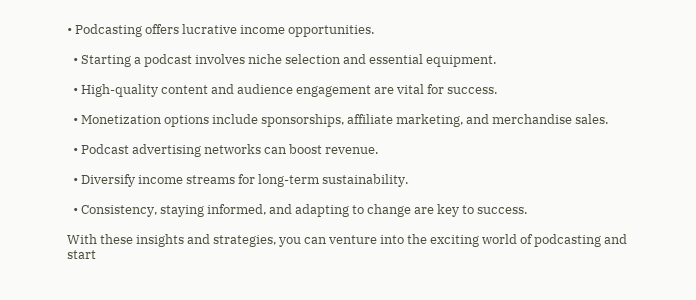• Podcasting offers lucrative income opportunities.

  • Starting a podcast involves niche selection and essential equipment.

  • High-quality content and audience engagement are vital for success.

  • Monetization options include sponsorships, affiliate marketing, and merchandise sales.

  • Podcast advertising networks can boost revenue.

  • Diversify income streams for long-term sustainability.

  • Consistency, staying informed, and adapting to change are key to success.

With these insights and strategies, you can venture into the exciting world of podcasting and start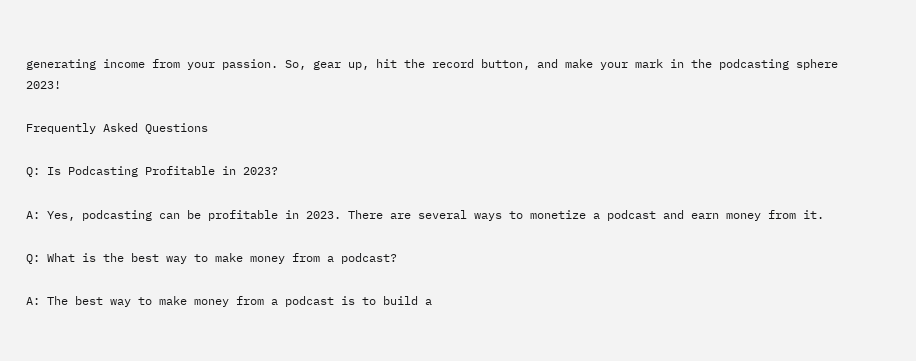generating income from your passion. So, gear up, hit the record button, and make your mark in the podcasting sphere 2023!

Frequently Asked Questions

Q: Is Podcasting Profitable in 2023?

A: Yes, podcasting can be profitable in 2023. There are several ways to monetize a podcast and earn money from it.

Q: What is the best way to make money from a podcast?

A: The best way to make money from a podcast is to build a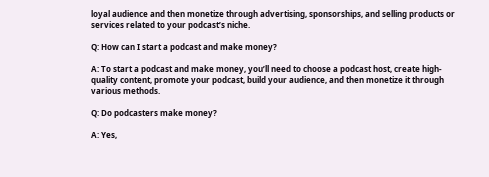loyal audience and then monetize through advertising, sponsorships, and selling products or services related to your podcast’s niche.

Q: How can I start a podcast and make money?

A: To start a podcast and make money, you’ll need to choose a podcast host, create high-quality content, promote your podcast, build your audience, and then monetize it through various methods.

Q: Do podcasters make money?

A: Yes,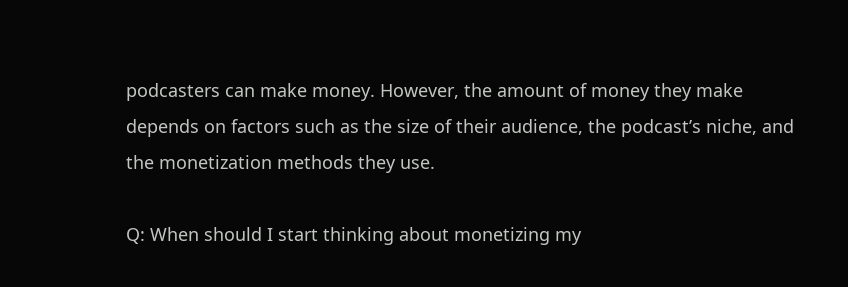podcasters can make money. However, the amount of money they make depends on factors such as the size of their audience, the podcast’s niche, and the monetization methods they use.

Q: When should I start thinking about monetizing my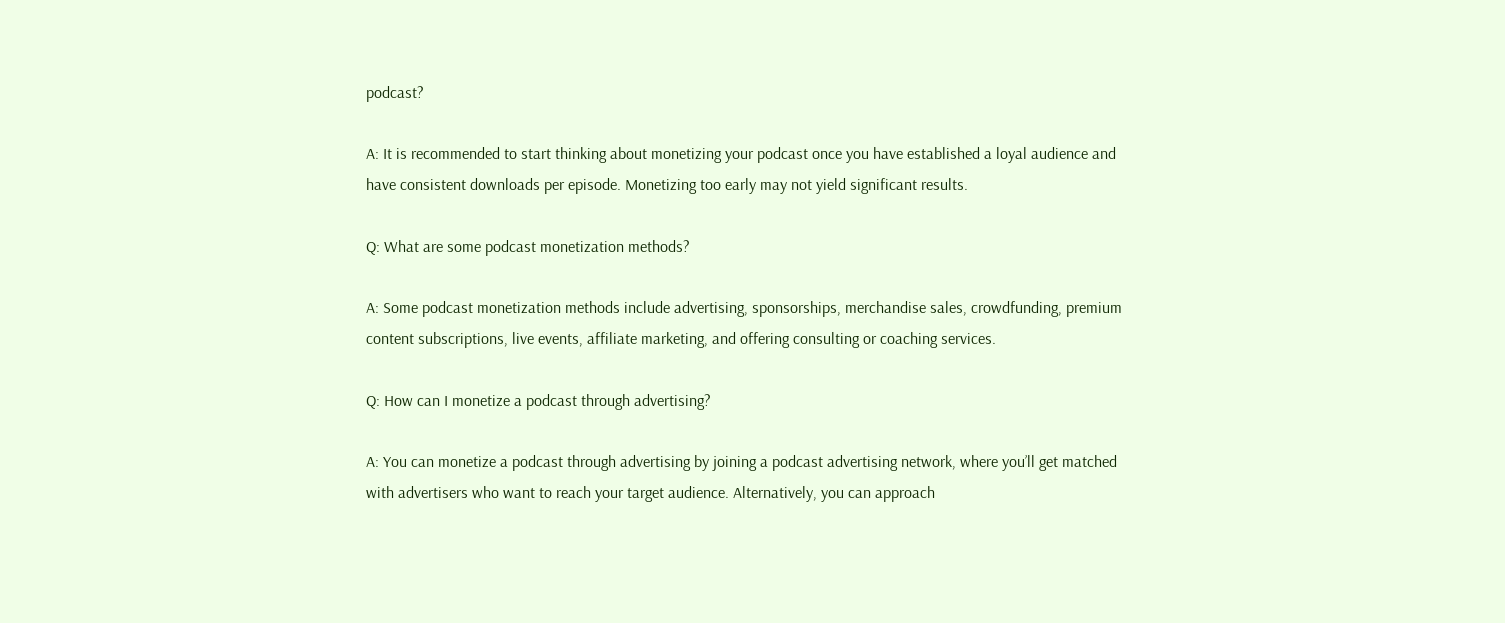podcast?

A: It is recommended to start thinking about monetizing your podcast once you have established a loyal audience and have consistent downloads per episode. Monetizing too early may not yield significant results.

Q: What are some podcast monetization methods?

A: Some podcast monetization methods include advertising, sponsorships, merchandise sales, crowdfunding, premium content subscriptions, live events, affiliate marketing, and offering consulting or coaching services.

Q: How can I monetize a podcast through advertising?

A: You can monetize a podcast through advertising by joining a podcast advertising network, where you’ll get matched with advertisers who want to reach your target audience. Alternatively, you can approach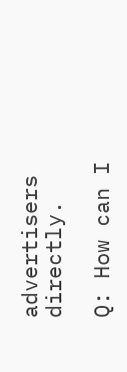advertisers directly.

Q: How can I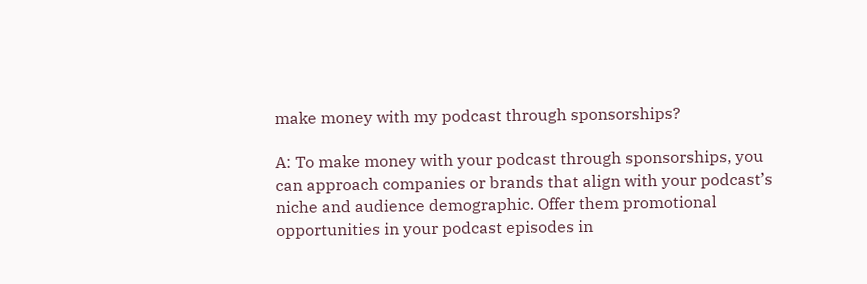make money with my podcast through sponsorships?

A: To make money with your podcast through sponsorships, you can approach companies or brands that align with your podcast’s niche and audience demographic. Offer them promotional opportunities in your podcast episodes in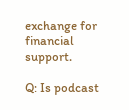exchange for financial support.

Q: Is podcast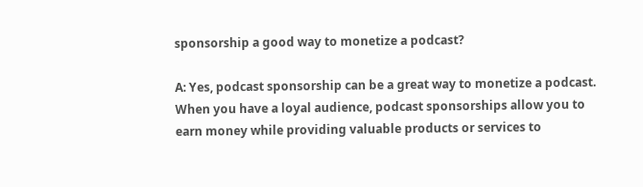sponsorship a good way to monetize a podcast?

A: Yes, podcast sponsorship can be a great way to monetize a podcast. When you have a loyal audience, podcast sponsorships allow you to earn money while providing valuable products or services to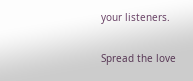your listeners.

Spread the love